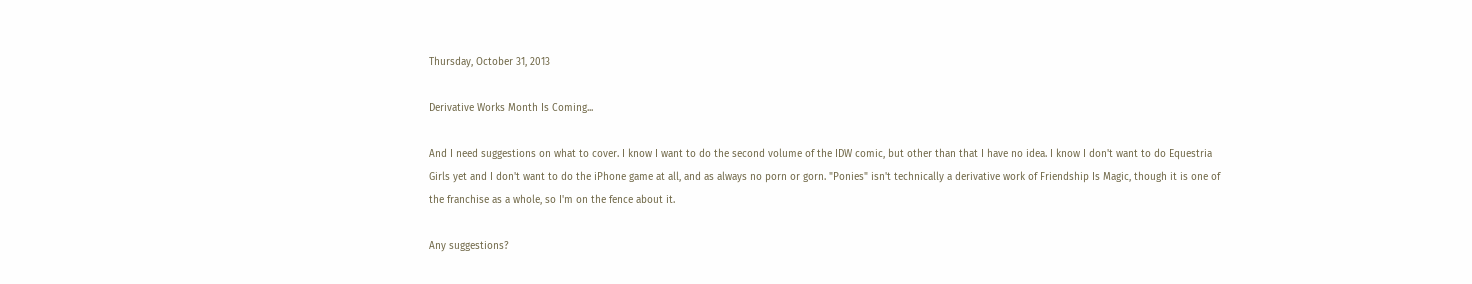Thursday, October 31, 2013

Derivative Works Month Is Coming...

And I need suggestions on what to cover. I know I want to do the second volume of the IDW comic, but other than that I have no idea. I know I don't want to do Equestria Girls yet and I don't want to do the iPhone game at all, and as always no porn or gorn. "Ponies" isn't technically a derivative work of Friendship Is Magic, though it is one of the franchise as a whole, so I'm on the fence about it.

Any suggestions?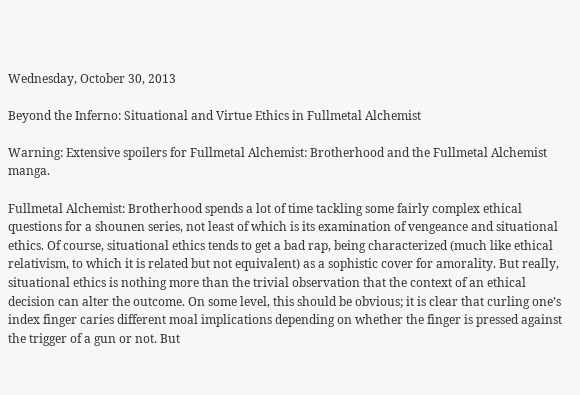Wednesday, October 30, 2013

Beyond the Inferno: Situational and Virtue Ethics in Fullmetal Alchemist

Warning: Extensive spoilers for Fullmetal Alchemist: Brotherhood and the Fullmetal Alchemist manga.

Fullmetal Alchemist: Brotherhood spends a lot of time tackling some fairly complex ethical questions for a shounen series, not least of which is its examination of vengeance and situational ethics. Of course, situational ethics tends to get a bad rap, being characterized (much like ethical relativism, to which it is related but not equivalent) as a sophistic cover for amorality. But really, situational ethics is nothing more than the trivial observation that the context of an ethical decision can alter the outcome. On some level, this should be obvious; it is clear that curling one’s index finger caries different moal implications depending on whether the finger is pressed against the trigger of a gun or not. But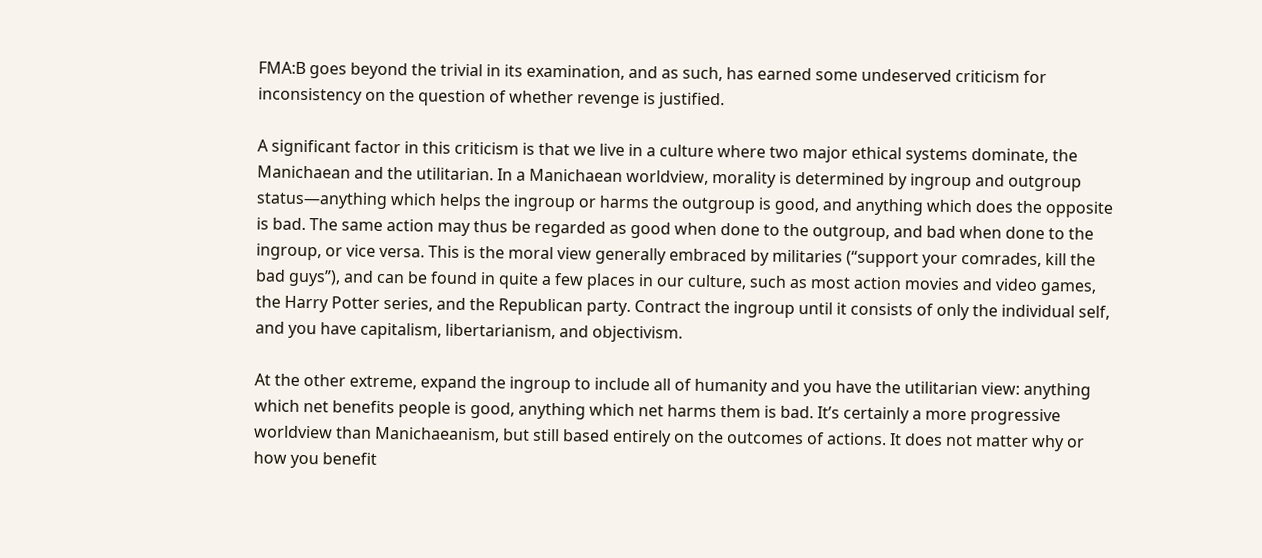FMA:B goes beyond the trivial in its examination, and as such, has earned some undeserved criticism for inconsistency on the question of whether revenge is justified.

A significant factor in this criticism is that we live in a culture where two major ethical systems dominate, the Manichaean and the utilitarian. In a Manichaean worldview, morality is determined by ingroup and outgroup status—anything which helps the ingroup or harms the outgroup is good, and anything which does the opposite is bad. The same action may thus be regarded as good when done to the outgroup, and bad when done to the ingroup, or vice versa. This is the moral view generally embraced by militaries (“support your comrades, kill the bad guys”), and can be found in quite a few places in our culture, such as most action movies and video games, the Harry Potter series, and the Republican party. Contract the ingroup until it consists of only the individual self, and you have capitalism, libertarianism, and objectivism.

At the other extreme, expand the ingroup to include all of humanity and you have the utilitarian view: anything which net benefits people is good, anything which net harms them is bad. It’s certainly a more progressive worldview than Manichaeanism, but still based entirely on the outcomes of actions. It does not matter why or how you benefit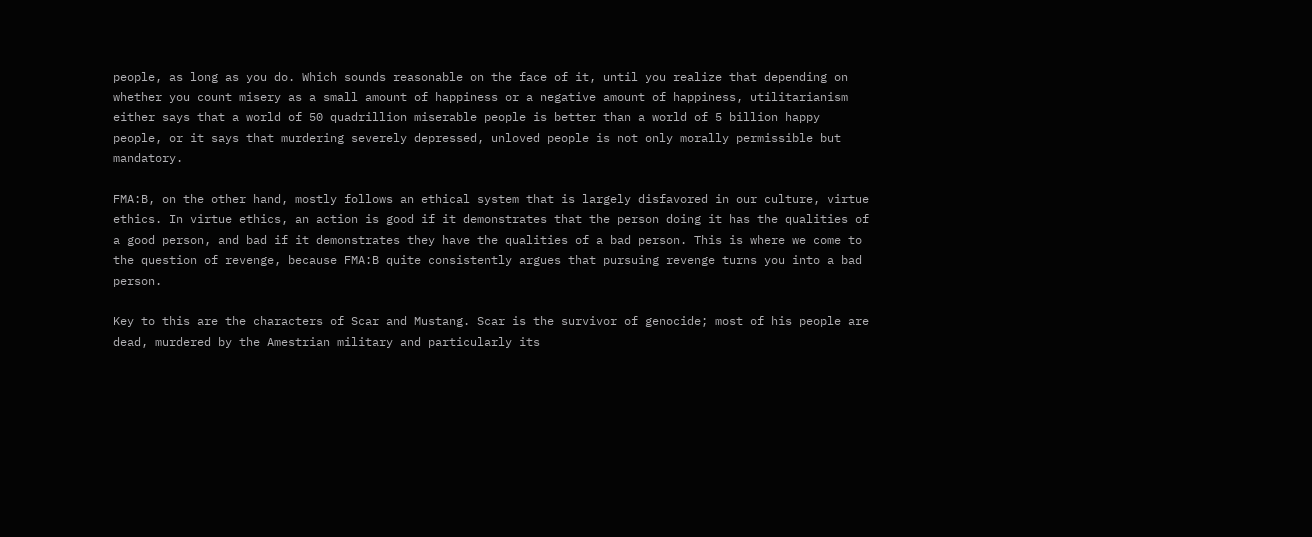people, as long as you do. Which sounds reasonable on the face of it, until you realize that depending on whether you count misery as a small amount of happiness or a negative amount of happiness, utilitarianism either says that a world of 50 quadrillion miserable people is better than a world of 5 billion happy people, or it says that murdering severely depressed, unloved people is not only morally permissible but mandatory.

FMA:B, on the other hand, mostly follows an ethical system that is largely disfavored in our culture, virtue ethics. In virtue ethics, an action is good if it demonstrates that the person doing it has the qualities of a good person, and bad if it demonstrates they have the qualities of a bad person. This is where we come to the question of revenge, because FMA:B quite consistently argues that pursuing revenge turns you into a bad person.

Key to this are the characters of Scar and Mustang. Scar is the survivor of genocide; most of his people are dead, murdered by the Amestrian military and particularly its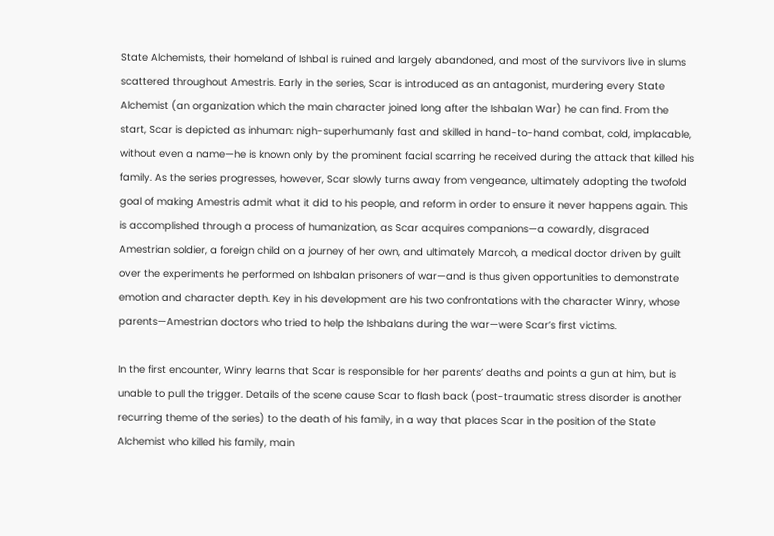State Alchemists, their homeland of Ishbal is ruined and largely abandoned, and most of the survivors live in slums scattered throughout Amestris. Early in the series, Scar is introduced as an antagonist, murdering every State Alchemist (an organization which the main character joined long after the Ishbalan War) he can find. From the start, Scar is depicted as inhuman: nigh-superhumanly fast and skilled in hand-to-hand combat, cold, implacable, without even a name—he is known only by the prominent facial scarring he received during the attack that killed his family. As the series progresses, however, Scar slowly turns away from vengeance, ultimately adopting the twofold goal of making Amestris admit what it did to his people, and reform in order to ensure it never happens again. This is accomplished through a process of humanization, as Scar acquires companions—a cowardly, disgraced Amestrian soldier, a foreign child on a journey of her own, and ultimately Marcoh, a medical doctor driven by guilt over the experiments he performed on Ishbalan prisoners of war—and is thus given opportunities to demonstrate emotion and character depth. Key in his development are his two confrontations with the character Winry, whose parents—Amestrian doctors who tried to help the Ishbalans during the war—were Scar’s first victims.

In the first encounter, Winry learns that Scar is responsible for her parents’ deaths and points a gun at him, but is unable to pull the trigger. Details of the scene cause Scar to flash back (post-traumatic stress disorder is another recurring theme of the series) to the death of his family, in a way that places Scar in the position of the State Alchemist who killed his family, main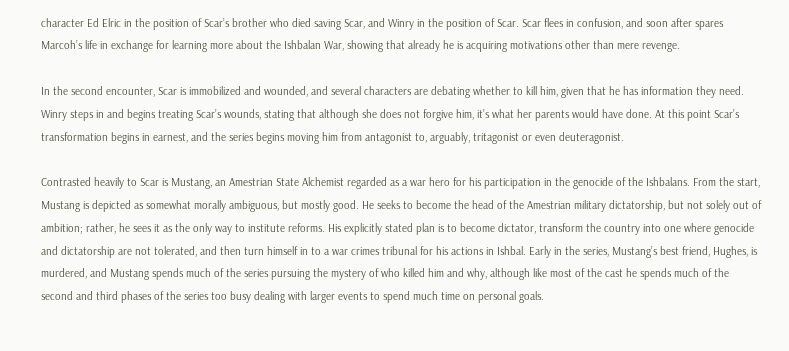character Ed Elric in the position of Scar’s brother who died saving Scar, and Winry in the position of Scar. Scar flees in confusion, and soon after spares Marcoh’s life in exchange for learning more about the Ishbalan War, showing that already he is acquiring motivations other than mere revenge.

In the second encounter, Scar is immobilized and wounded, and several characters are debating whether to kill him, given that he has information they need. Winry steps in and begins treating Scar’s wounds, stating that although she does not forgive him, it’s what her parents would have done. At this point Scar’s transformation begins in earnest, and the series begins moving him from antagonist to, arguably, tritagonist or even deuteragonist.

Contrasted heavily to Scar is Mustang, an Amestrian State Alchemist regarded as a war hero for his participation in the genocide of the Ishbalans. From the start, Mustang is depicted as somewhat morally ambiguous, but mostly good. He seeks to become the head of the Amestrian military dictatorship, but not solely out of ambition; rather, he sees it as the only way to institute reforms. His explicitly stated plan is to become dictator, transform the country into one where genocide and dictatorship are not tolerated, and then turn himself in to a war crimes tribunal for his actions in Ishbal. Early in the series, Mustang’s best friend, Hughes, is murdered, and Mustang spends much of the series pursuing the mystery of who killed him and why, although like most of the cast he spends much of the second and third phases of the series too busy dealing with larger events to spend much time on personal goals.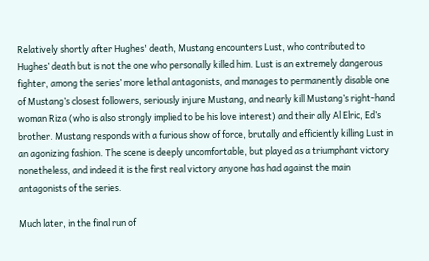Relatively shortly after Hughes' death, Mustang encounters Lust, who contributed to Hughes’ death but is not the one who personally killed him. Lust is an extremely dangerous fighter, among the series’ more lethal antagonists, and manages to permanently disable one of Mustang’s closest followers, seriously injure Mustang, and nearly kill Mustang’s right-hand woman Riza (who is also strongly implied to be his love interest) and their ally Al Elric, Ed’s brother. Mustang responds with a furious show of force, brutally and efficiently killing Lust in an agonizing fashion. The scene is deeply uncomfortable, but played as a triumphant victory nonetheless, and indeed it is the first real victory anyone has had against the main antagonists of the series.

Much later, in the final run of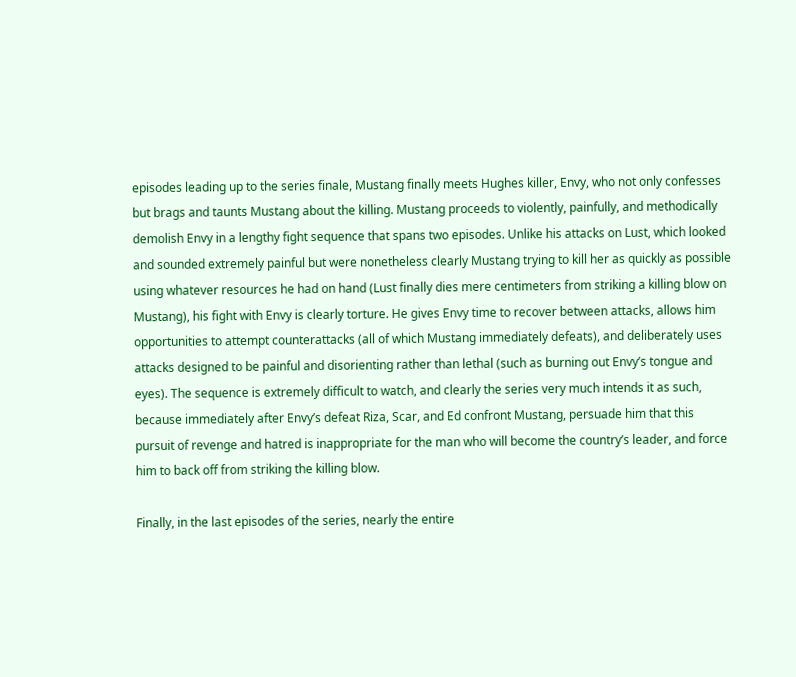episodes leading up to the series finale, Mustang finally meets Hughes killer, Envy, who not only confesses but brags and taunts Mustang about the killing. Mustang proceeds to violently, painfully, and methodically demolish Envy in a lengthy fight sequence that spans two episodes. Unlike his attacks on Lust, which looked and sounded extremely painful but were nonetheless clearly Mustang trying to kill her as quickly as possible using whatever resources he had on hand (Lust finally dies mere centimeters from striking a killing blow on Mustang), his fight with Envy is clearly torture. He gives Envy time to recover between attacks, allows him opportunities to attempt counterattacks (all of which Mustang immediately defeats), and deliberately uses attacks designed to be painful and disorienting rather than lethal (such as burning out Envy’s tongue and eyes). The sequence is extremely difficult to watch, and clearly the series very much intends it as such, because immediately after Envy’s defeat Riza, Scar, and Ed confront Mustang, persuade him that this pursuit of revenge and hatred is inappropriate for the man who will become the country’s leader, and force him to back off from striking the killing blow.

Finally, in the last episodes of the series, nearly the entire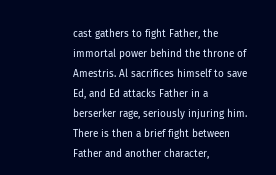cast gathers to fight Father, the immortal power behind the throne of Amestris. Al sacrifices himself to save Ed, and Ed attacks Father in a berserker rage, seriously injuring him. There is then a brief fight between Father and another character,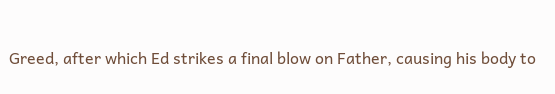Greed, after which Ed strikes a final blow on Father, causing his body to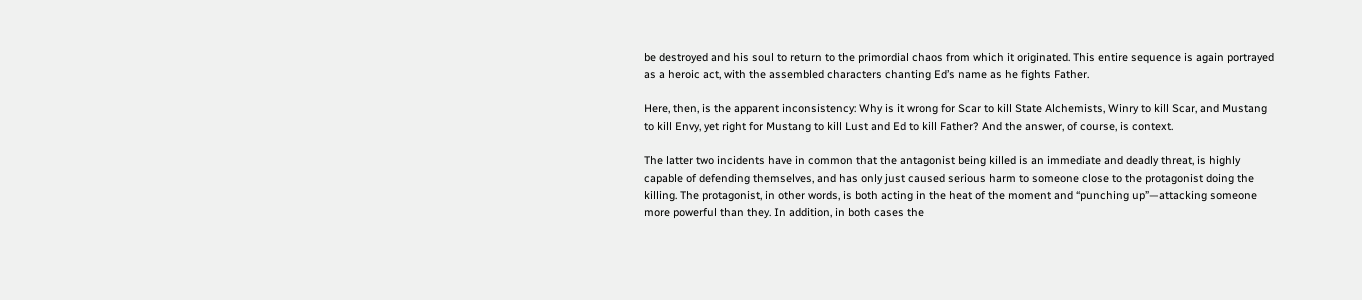be destroyed and his soul to return to the primordial chaos from which it originated. This entire sequence is again portrayed as a heroic act, with the assembled characters chanting Ed’s name as he fights Father.

Here, then, is the apparent inconsistency: Why is it wrong for Scar to kill State Alchemists, Winry to kill Scar, and Mustang to kill Envy, yet right for Mustang to kill Lust and Ed to kill Father? And the answer, of course, is context.

The latter two incidents have in common that the antagonist being killed is an immediate and deadly threat, is highly capable of defending themselves, and has only just caused serious harm to someone close to the protagonist doing the killing. The protagonist, in other words, is both acting in the heat of the moment and “punching up”—attacking someone more powerful than they. In addition, in both cases the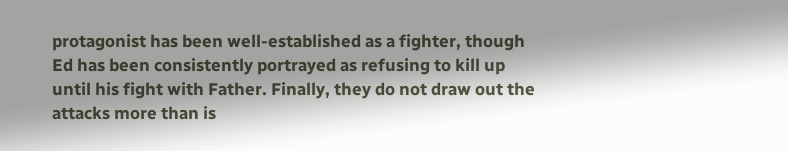protagonist has been well-established as a fighter, though Ed has been consistently portrayed as refusing to kill up until his fight with Father. Finally, they do not draw out the attacks more than is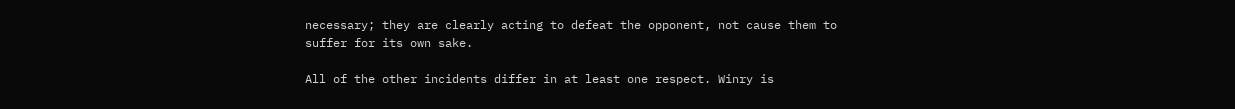necessary; they are clearly acting to defeat the opponent, not cause them to suffer for its own sake.

All of the other incidents differ in at least one respect. Winry is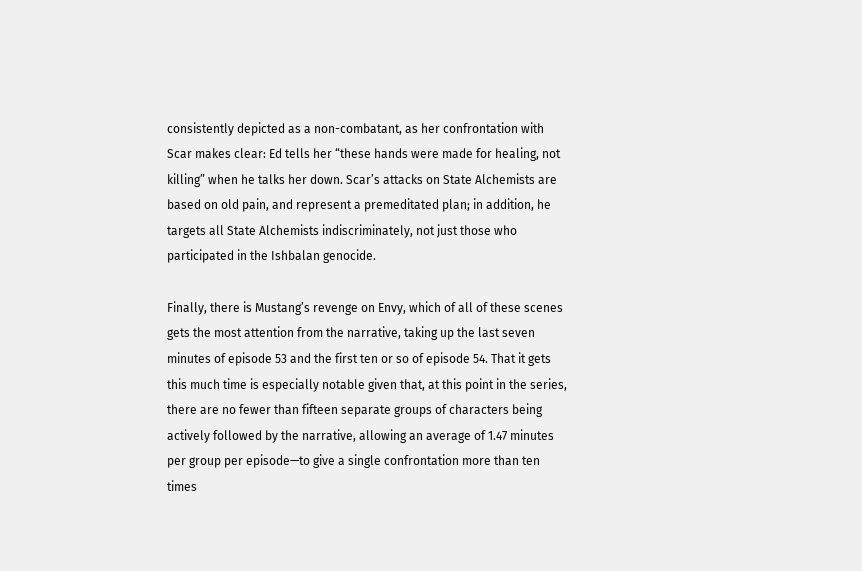consistently depicted as a non-combatant, as her confrontation with Scar makes clear: Ed tells her “these hands were made for healing, not killing” when he talks her down. Scar’s attacks on State Alchemists are based on old pain, and represent a premeditated plan; in addition, he targets all State Alchemists indiscriminately, not just those who participated in the Ishbalan genocide.

Finally, there is Mustang’s revenge on Envy, which of all of these scenes gets the most attention from the narrative, taking up the last seven minutes of episode 53 and the first ten or so of episode 54. That it gets this much time is especially notable given that, at this point in the series, there are no fewer than fifteen separate groups of characters being actively followed by the narrative, allowing an average of 1.47 minutes per group per episode—to give a single confrontation more than ten times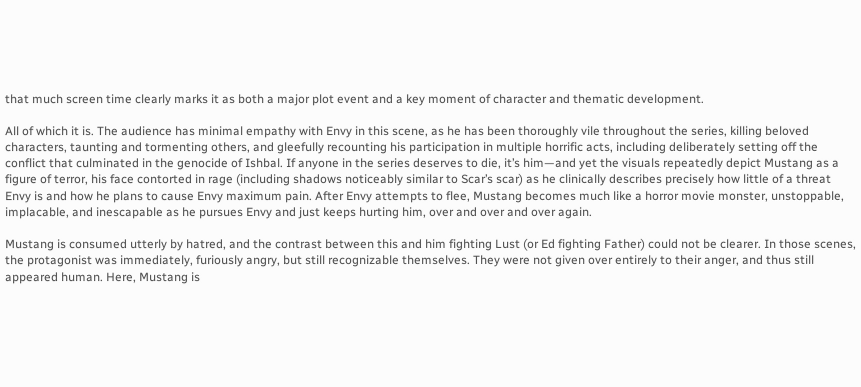that much screen time clearly marks it as both a major plot event and a key moment of character and thematic development.

All of which it is. The audience has minimal empathy with Envy in this scene, as he has been thoroughly vile throughout the series, killing beloved characters, taunting and tormenting others, and gleefully recounting his participation in multiple horrific acts, including deliberately setting off the conflict that culminated in the genocide of Ishbal. If anyone in the series deserves to die, it’s him—and yet the visuals repeatedly depict Mustang as a figure of terror, his face contorted in rage (including shadows noticeably similar to Scar’s scar) as he clinically describes precisely how little of a threat Envy is and how he plans to cause Envy maximum pain. After Envy attempts to flee, Mustang becomes much like a horror movie monster, unstoppable, implacable, and inescapable as he pursues Envy and just keeps hurting him, over and over and over again.

Mustang is consumed utterly by hatred, and the contrast between this and him fighting Lust (or Ed fighting Father) could not be clearer. In those scenes, the protagonist was immediately, furiously angry, but still recognizable themselves. They were not given over entirely to their anger, and thus still appeared human. Here, Mustang is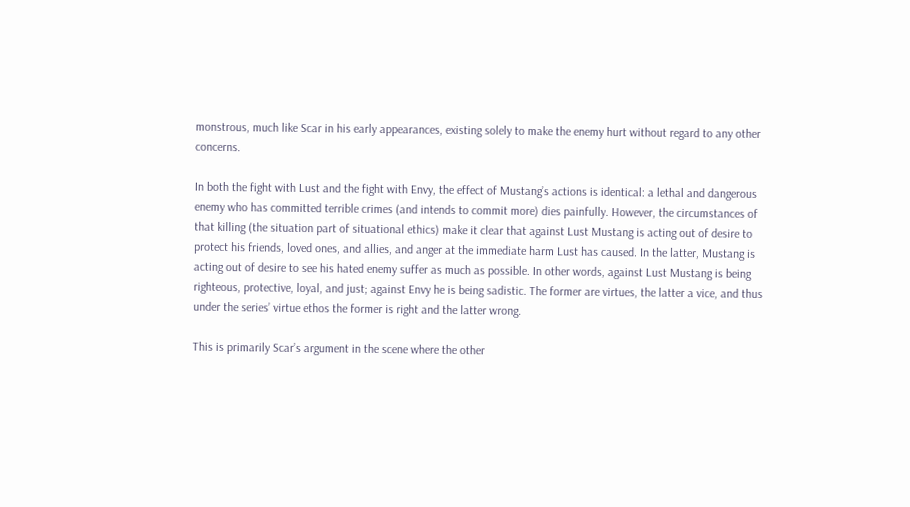monstrous, much like Scar in his early appearances, existing solely to make the enemy hurt without regard to any other concerns.

In both the fight with Lust and the fight with Envy, the effect of Mustang’s actions is identical: a lethal and dangerous enemy who has committed terrible crimes (and intends to commit more) dies painfully. However, the circumstances of that killing (the situation part of situational ethics) make it clear that against Lust Mustang is acting out of desire to protect his friends, loved ones, and allies, and anger at the immediate harm Lust has caused. In the latter, Mustang is acting out of desire to see his hated enemy suffer as much as possible. In other words, against Lust Mustang is being righteous, protective, loyal, and just; against Envy he is being sadistic. The former are virtues, the latter a vice, and thus under the series’ virtue ethos the former is right and the latter wrong.

This is primarily Scar’s argument in the scene where the other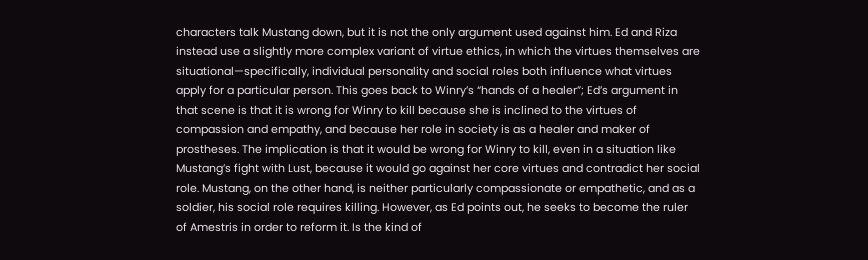characters talk Mustang down, but it is not the only argument used against him. Ed and Riza instead use a slightly more complex variant of virtue ethics, in which the virtues themselves are situational—specifically, individual personality and social roles both influence what virtues apply for a particular person. This goes back to Winry’s “hands of a healer”; Ed’s argument in that scene is that it is wrong for Winry to kill because she is inclined to the virtues of compassion and empathy, and because her role in society is as a healer and maker of prostheses. The implication is that it would be wrong for Winry to kill, even in a situation like Mustang’s fight with Lust, because it would go against her core virtues and contradict her social role. Mustang, on the other hand, is neither particularly compassionate or empathetic, and as a soldier, his social role requires killing. However, as Ed points out, he seeks to become the ruler of Amestris in order to reform it. Is the kind of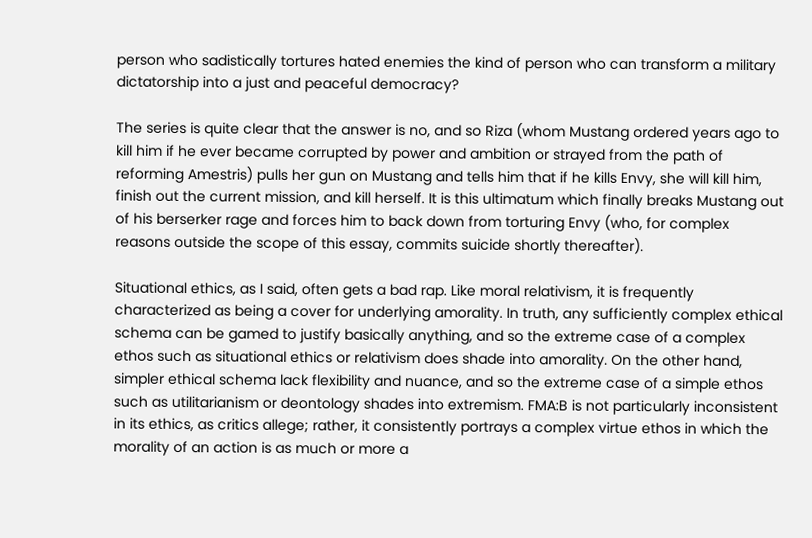person who sadistically tortures hated enemies the kind of person who can transform a military dictatorship into a just and peaceful democracy?

The series is quite clear that the answer is no, and so Riza (whom Mustang ordered years ago to kill him if he ever became corrupted by power and ambition or strayed from the path of reforming Amestris) pulls her gun on Mustang and tells him that if he kills Envy, she will kill him, finish out the current mission, and kill herself. It is this ultimatum which finally breaks Mustang out of his berserker rage and forces him to back down from torturing Envy (who, for complex reasons outside the scope of this essay, commits suicide shortly thereafter).

Situational ethics, as I said, often gets a bad rap. Like moral relativism, it is frequently characterized as being a cover for underlying amorality. In truth, any sufficiently complex ethical schema can be gamed to justify basically anything, and so the extreme case of a complex ethos such as situational ethics or relativism does shade into amorality. On the other hand, simpler ethical schema lack flexibility and nuance, and so the extreme case of a simple ethos such as utilitarianism or deontology shades into extremism. FMA:B is not particularly inconsistent in its ethics, as critics allege; rather, it consistently portrays a complex virtue ethos in which the morality of an action is as much or more a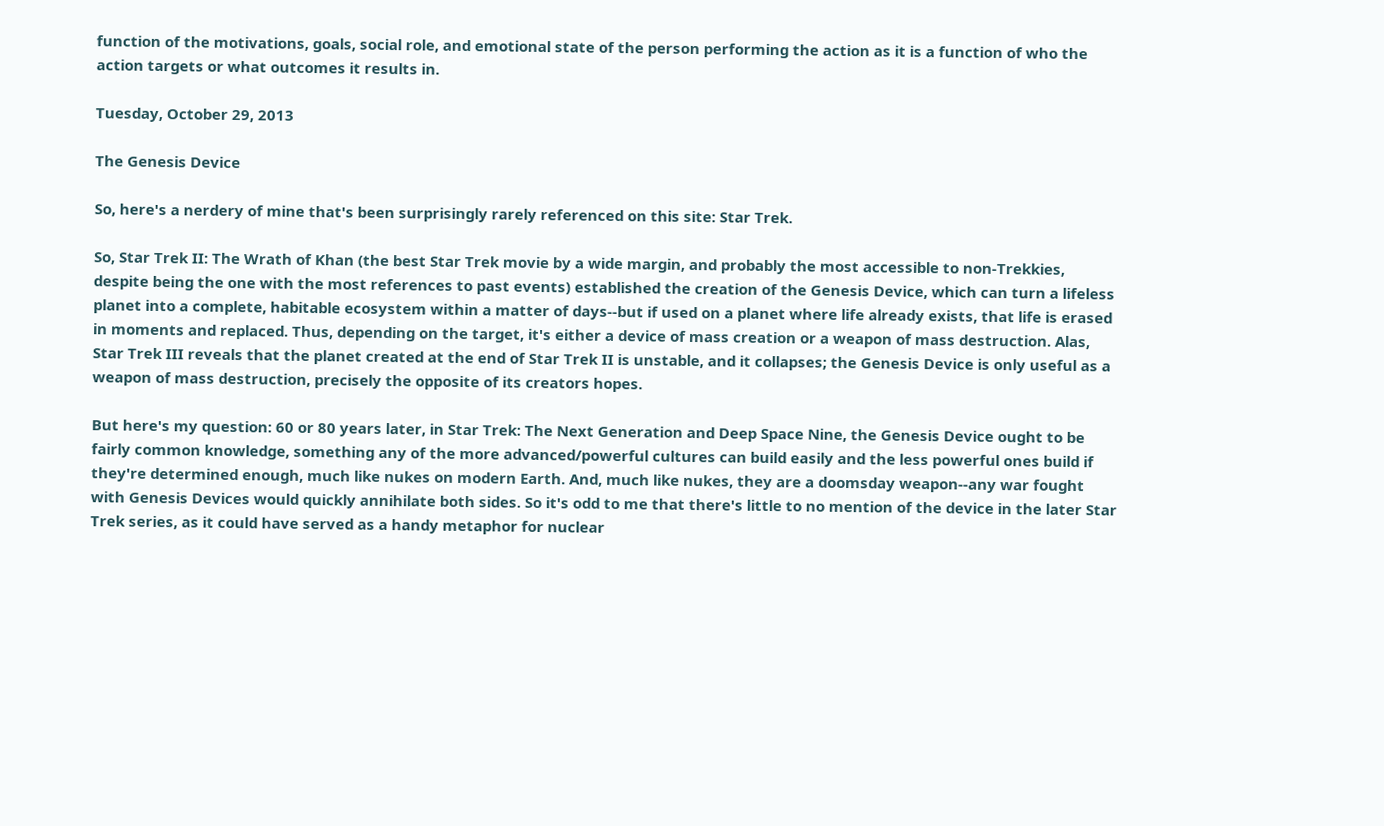function of the motivations, goals, social role, and emotional state of the person performing the action as it is a function of who the action targets or what outcomes it results in.

Tuesday, October 29, 2013

The Genesis Device

So, here's a nerdery of mine that's been surprisingly rarely referenced on this site: Star Trek.

So, Star Trek II: The Wrath of Khan (the best Star Trek movie by a wide margin, and probably the most accessible to non-Trekkies, despite being the one with the most references to past events) established the creation of the Genesis Device, which can turn a lifeless planet into a complete, habitable ecosystem within a matter of days--but if used on a planet where life already exists, that life is erased in moments and replaced. Thus, depending on the target, it's either a device of mass creation or a weapon of mass destruction. Alas, Star Trek III reveals that the planet created at the end of Star Trek II is unstable, and it collapses; the Genesis Device is only useful as a weapon of mass destruction, precisely the opposite of its creators hopes.

But here's my question: 60 or 80 years later, in Star Trek: The Next Generation and Deep Space Nine, the Genesis Device ought to be fairly common knowledge, something any of the more advanced/powerful cultures can build easily and the less powerful ones build if they're determined enough, much like nukes on modern Earth. And, much like nukes, they are a doomsday weapon--any war fought with Genesis Devices would quickly annihilate both sides. So it's odd to me that there's little to no mention of the device in the later Star Trek series, as it could have served as a handy metaphor for nuclear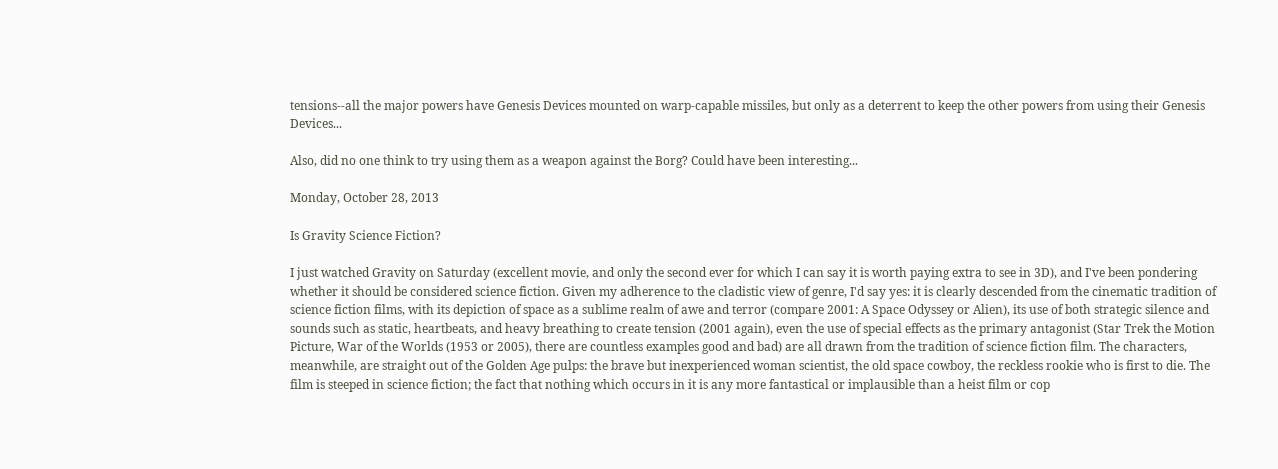tensions--all the major powers have Genesis Devices mounted on warp-capable missiles, but only as a deterrent to keep the other powers from using their Genesis Devices...

Also, did no one think to try using them as a weapon against the Borg? Could have been interesting...

Monday, October 28, 2013

Is Gravity Science Fiction?

I just watched Gravity on Saturday (excellent movie, and only the second ever for which I can say it is worth paying extra to see in 3D), and I've been pondering whether it should be considered science fiction. Given my adherence to the cladistic view of genre, I'd say yes: it is clearly descended from the cinematic tradition of science fiction films, with its depiction of space as a sublime realm of awe and terror (compare 2001: A Space Odyssey or Alien), its use of both strategic silence and sounds such as static, heartbeats, and heavy breathing to create tension (2001 again), even the use of special effects as the primary antagonist (Star Trek the Motion Picture, War of the Worlds (1953 or 2005), there are countless examples good and bad) are all drawn from the tradition of science fiction film. The characters, meanwhile, are straight out of the Golden Age pulps: the brave but inexperienced woman scientist, the old space cowboy, the reckless rookie who is first to die. The film is steeped in science fiction; the fact that nothing which occurs in it is any more fantastical or implausible than a heist film or cop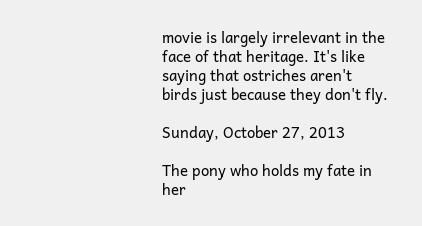movie is largely irrelevant in the face of that heritage. It's like saying that ostriches aren't birds just because they don't fly.

Sunday, October 27, 2013

The pony who holds my fate in her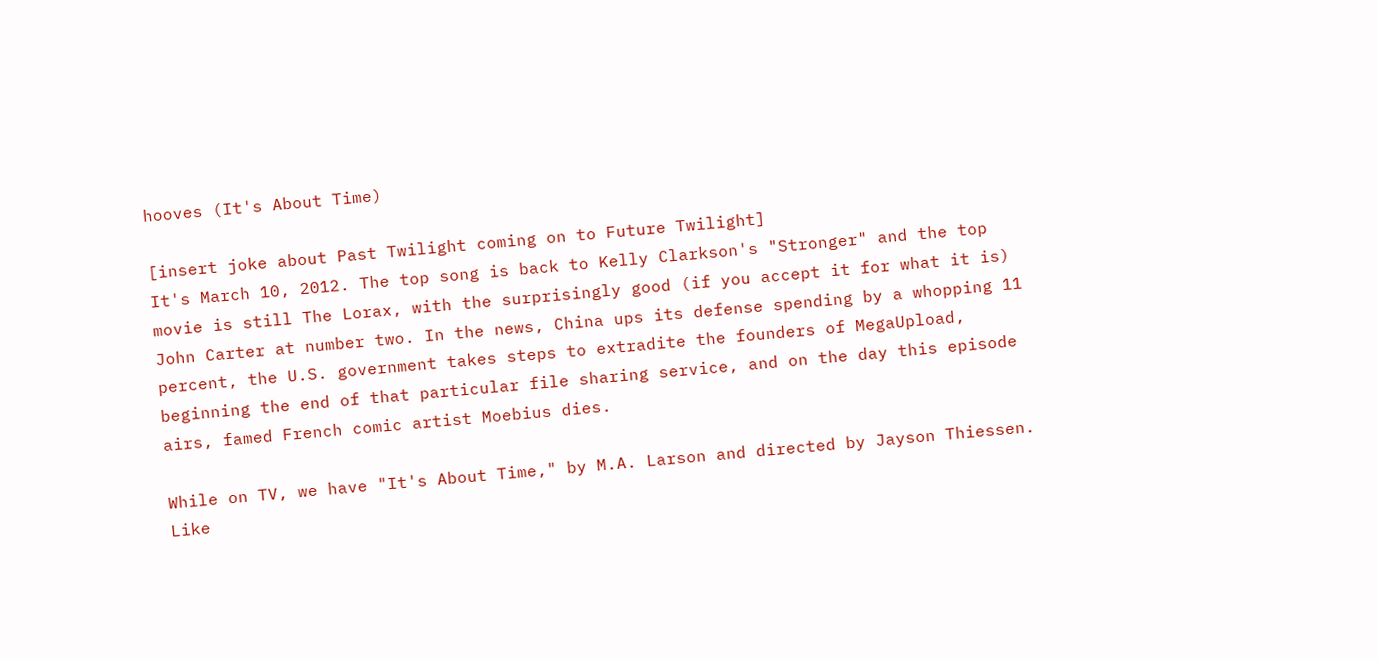hooves (It's About Time)

[insert joke about Past Twilight coming on to Future Twilight]
It's March 10, 2012. The top song is back to Kelly Clarkson's "Stronger" and the top movie is still The Lorax, with the surprisingly good (if you accept it for what it is) John Carter at number two. In the news, China ups its defense spending by a whopping 11 percent, the U.S. government takes steps to extradite the founders of MegaUpload, beginning the end of that particular file sharing service, and on the day this episode airs, famed French comic artist Moebius dies.

While on TV, we have "It's About Time," by M.A. Larson and directed by Jayson Thiessen. Like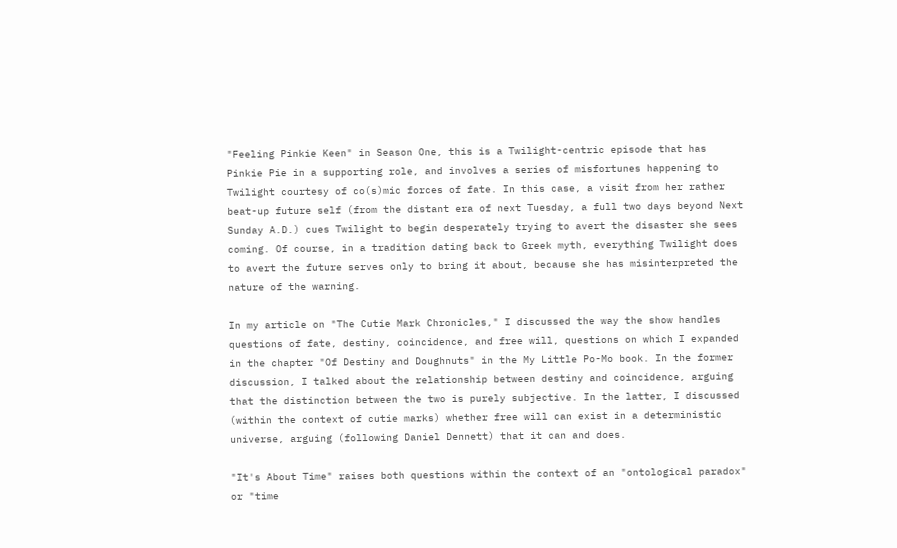"Feeling Pinkie Keen" in Season One, this is a Twilight-centric episode that has Pinkie Pie in a supporting role, and involves a series of misfortunes happening to Twilight courtesy of co(s)mic forces of fate. In this case, a visit from her rather beat-up future self (from the distant era of next Tuesday, a full two days beyond Next Sunday A.D.) cues Twilight to begin desperately trying to avert the disaster she sees coming. Of course, in a tradition dating back to Greek myth, everything Twilight does to avert the future serves only to bring it about, because she has misinterpreted the nature of the warning.

In my article on "The Cutie Mark Chronicles," I discussed the way the show handles questions of fate, destiny, coincidence, and free will, questions on which I expanded in the chapter "Of Destiny and Doughnuts" in the My Little Po-Mo book. In the former discussion, I talked about the relationship between destiny and coincidence, arguing that the distinction between the two is purely subjective. In the latter, I discussed (within the context of cutie marks) whether free will can exist in a deterministic universe, arguing (following Daniel Dennett) that it can and does.

"It's About Time" raises both questions within the context of an "ontological paradox" or "time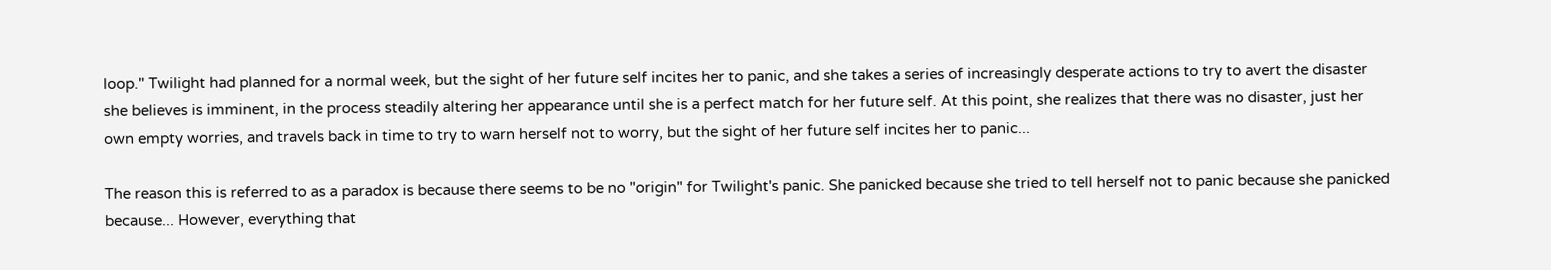loop." Twilight had planned for a normal week, but the sight of her future self incites her to panic, and she takes a series of increasingly desperate actions to try to avert the disaster she believes is imminent, in the process steadily altering her appearance until she is a perfect match for her future self. At this point, she realizes that there was no disaster, just her own empty worries, and travels back in time to try to warn herself not to worry, but the sight of her future self incites her to panic...

The reason this is referred to as a paradox is because there seems to be no "origin" for Twilight's panic. She panicked because she tried to tell herself not to panic because she panicked because... However, everything that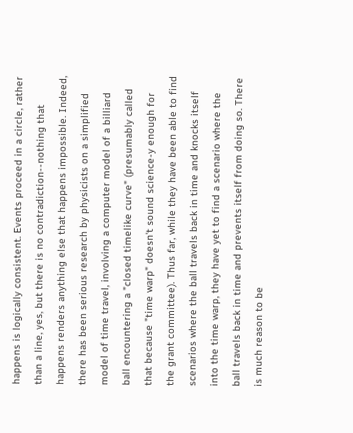happens is logically consistent. Events proceed in a circle, rather than a line, yes, but there is no contradiction--nothing that happens renders anything else that happens impossible. Indeed, there has been serious research by physicists on a simplified model of time travel, involving a computer model of a billiard ball encountering a "closed timelike curve" (presumably called that because "time warp" doesn't sound science-y enough for the grant committee). Thus far, while they have been able to find scenarios where the ball travels back in time and knocks itself into the time warp, they have yet to find a scenario where the ball travels back in time and prevents itself from doing so. There is much reason to be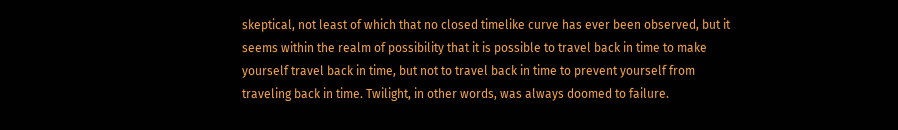skeptical, not least of which that no closed timelike curve has ever been observed, but it seems within the realm of possibility that it is possible to travel back in time to make yourself travel back in time, but not to travel back in time to prevent yourself from traveling back in time. Twilight, in other words, was always doomed to failure.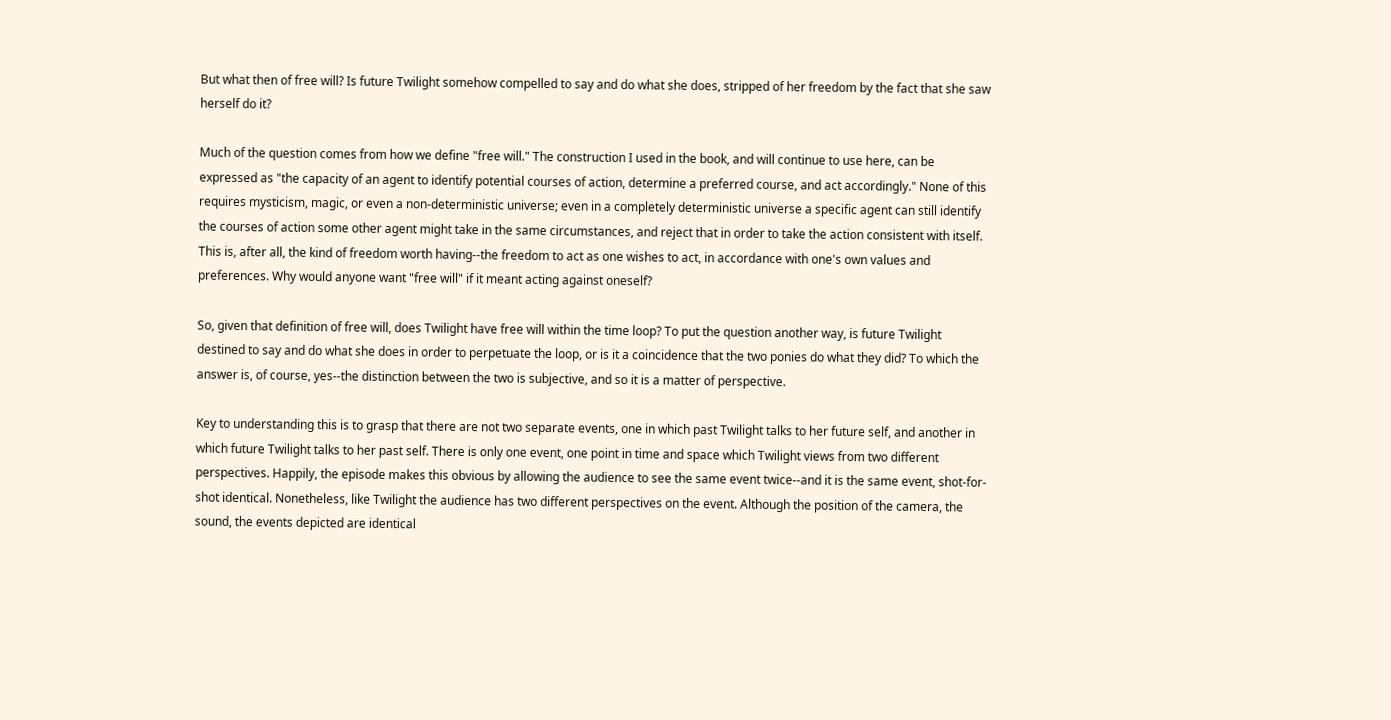But what then of free will? Is future Twilight somehow compelled to say and do what she does, stripped of her freedom by the fact that she saw herself do it?

Much of the question comes from how we define "free will." The construction I used in the book, and will continue to use here, can be expressed as "the capacity of an agent to identify potential courses of action, determine a preferred course, and act accordingly." None of this requires mysticism, magic, or even a non-deterministic universe; even in a completely deterministic universe a specific agent can still identify the courses of action some other agent might take in the same circumstances, and reject that in order to take the action consistent with itself. This is, after all, the kind of freedom worth having--the freedom to act as one wishes to act, in accordance with one's own values and preferences. Why would anyone want "free will" if it meant acting against oneself?

So, given that definition of free will, does Twilight have free will within the time loop? To put the question another way, is future Twilight destined to say and do what she does in order to perpetuate the loop, or is it a coincidence that the two ponies do what they did? To which the answer is, of course, yes--the distinction between the two is subjective, and so it is a matter of perspective.

Key to understanding this is to grasp that there are not two separate events, one in which past Twilight talks to her future self, and another in which future Twilight talks to her past self. There is only one event, one point in time and space which Twilight views from two different perspectives. Happily, the episode makes this obvious by allowing the audience to see the same event twice--and it is the same event, shot-for-shot identical. Nonetheless, like Twilight the audience has two different perspectives on the event. Although the position of the camera, the sound, the events depicted are identical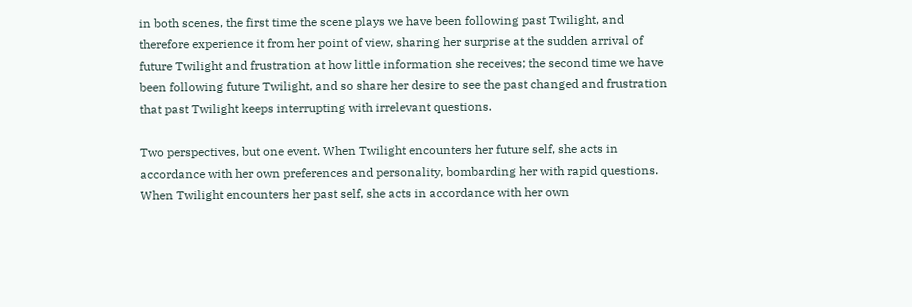in both scenes, the first time the scene plays we have been following past Twilight, and therefore experience it from her point of view, sharing her surprise at the sudden arrival of future Twilight and frustration at how little information she receives; the second time we have been following future Twilight, and so share her desire to see the past changed and frustration that past Twilight keeps interrupting with irrelevant questions.

Two perspectives, but one event. When Twilight encounters her future self, she acts in accordance with her own preferences and personality, bombarding her with rapid questions. When Twilight encounters her past self, she acts in accordance with her own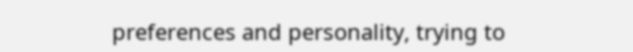preferences and personality, trying to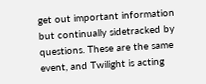get out important information but continually sidetracked by questions. These are the same event, and Twilight is acting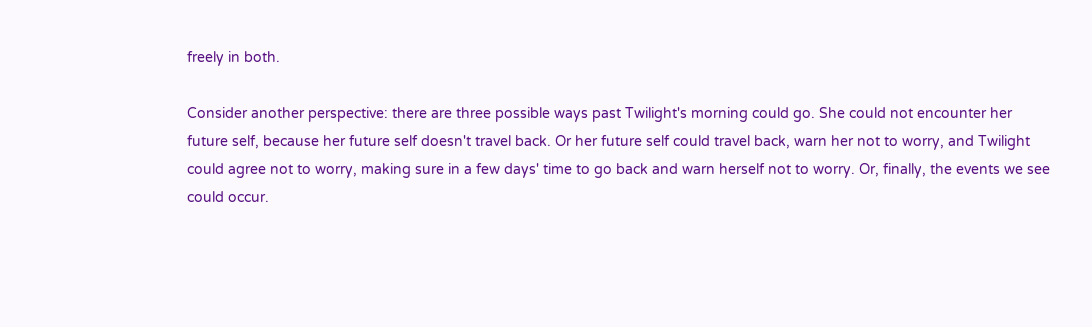freely in both.

Consider another perspective: there are three possible ways past Twilight's morning could go. She could not encounter her future self, because her future self doesn't travel back. Or her future self could travel back, warn her not to worry, and Twilight could agree not to worry, making sure in a few days' time to go back and warn herself not to worry. Or, finally, the events we see could occur.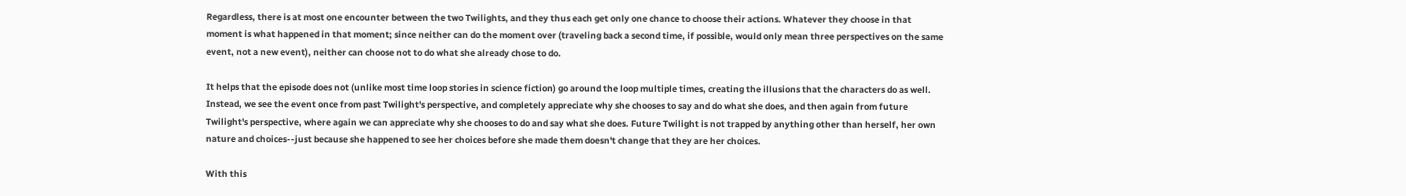Regardless, there is at most one encounter between the two Twilights, and they thus each get only one chance to choose their actions. Whatever they choose in that moment is what happened in that moment; since neither can do the moment over (traveling back a second time, if possible, would only mean three perspectives on the same event, not a new event), neither can choose not to do what she already chose to do.

It helps that the episode does not (unlike most time loop stories in science fiction) go around the loop multiple times, creating the illusions that the characters do as well. Instead, we see the event once from past Twilight's perspective, and completely appreciate why she chooses to say and do what she does, and then again from future Twilight's perspective, where again we can appreciate why she chooses to do and say what she does. Future Twilight is not trapped by anything other than herself, her own nature and choices--just because she happened to see her choices before she made them doesn't change that they are her choices.

With this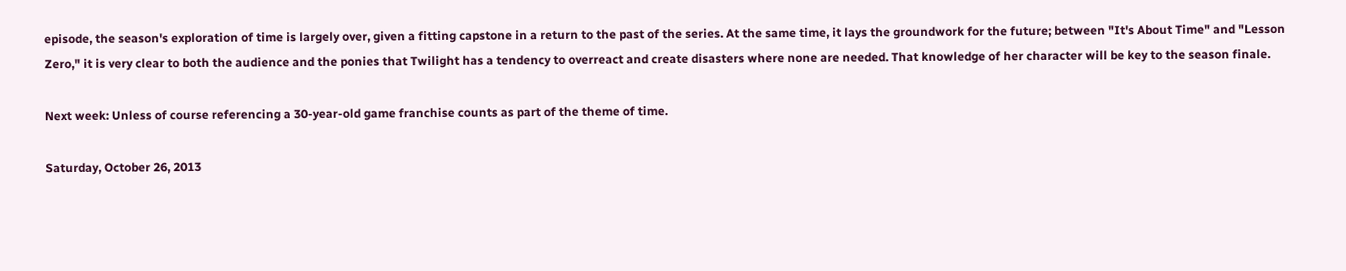episode, the season's exploration of time is largely over, given a fitting capstone in a return to the past of the series. At the same time, it lays the groundwork for the future; between "It's About Time" and "Lesson Zero," it is very clear to both the audience and the ponies that Twilight has a tendency to overreact and create disasters where none are needed. That knowledge of her character will be key to the season finale.

Next week: Unless of course referencing a 30-year-old game franchise counts as part of the theme of time.

Saturday, October 26, 2013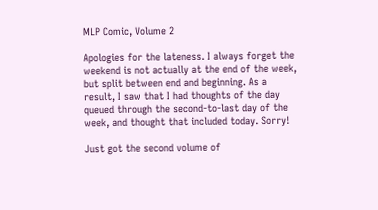MLP Comic, Volume 2

Apologies for the lateness. I always forget the weekend is not actually at the end of the week, but split between end and beginning. As a result, I saw that I had thoughts of the day queued through the second-to-last day of the week, and thought that included today. Sorry!

Just got the second volume of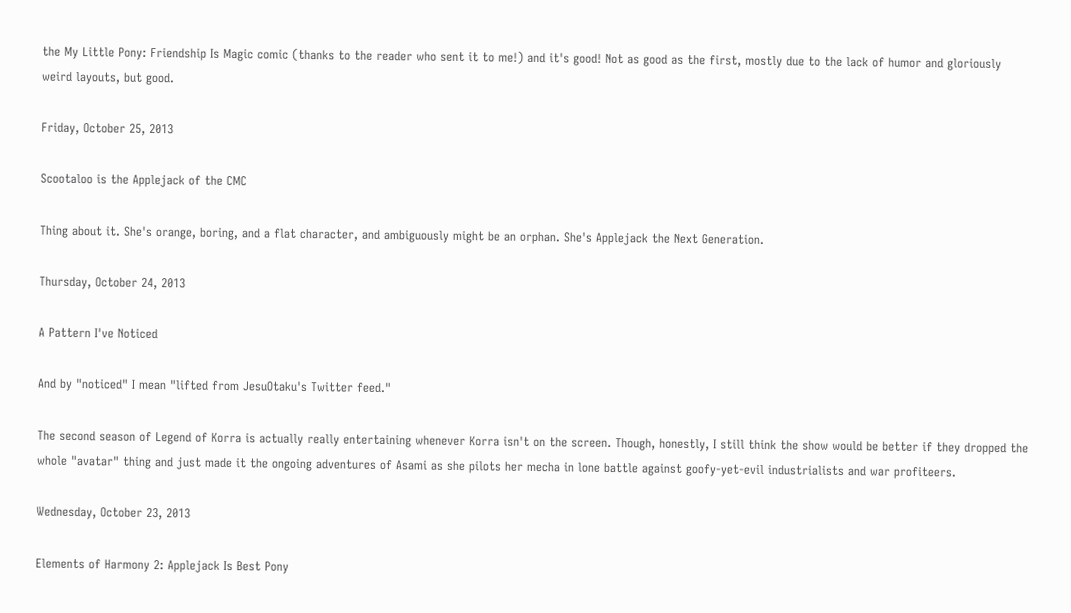the My Little Pony: Friendship Is Magic comic (thanks to the reader who sent it to me!) and it's good! Not as good as the first, mostly due to the lack of humor and gloriously weird layouts, but good.

Friday, October 25, 2013

Scootaloo is the Applejack of the CMC

Thing about it. She's orange, boring, and a flat character, and ambiguously might be an orphan. She's Applejack the Next Generation.

Thursday, October 24, 2013

A Pattern I've Noticed

And by "noticed" I mean "lifted from JesuOtaku's Twitter feed."

The second season of Legend of Korra is actually really entertaining whenever Korra isn't on the screen. Though, honestly, I still think the show would be better if they dropped the whole "avatar" thing and just made it the ongoing adventures of Asami as she pilots her mecha in lone battle against goofy-yet-evil industrialists and war profiteers.

Wednesday, October 23, 2013

Elements of Harmony 2: Applejack Is Best Pony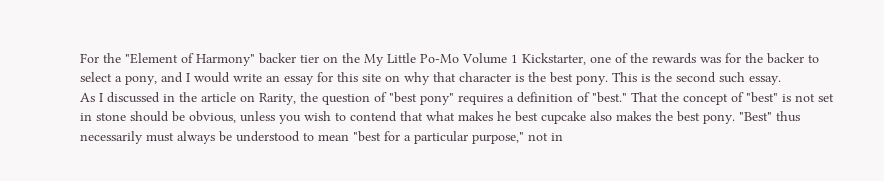For the "Element of Harmony" backer tier on the My Little Po-Mo Volume 1 Kickstarter, one of the rewards was for the backer to select a pony, and I would write an essay for this site on why that character is the best pony. This is the second such essay.
As I discussed in the article on Rarity, the question of "best pony" requires a definition of "best." That the concept of "best" is not set in stone should be obvious, unless you wish to contend that what makes he best cupcake also makes the best pony. "Best" thus necessarily must always be understood to mean "best for a particular purpose," not in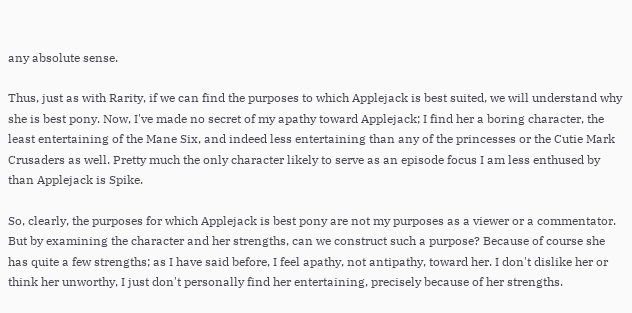any absolute sense.

Thus, just as with Rarity, if we can find the purposes to which Applejack is best suited, we will understand why she is best pony. Now, I've made no secret of my apathy toward Applejack; I find her a boring character, the least entertaining of the Mane Six, and indeed less entertaining than any of the princesses or the Cutie Mark Crusaders as well. Pretty much the only character likely to serve as an episode focus I am less enthused by than Applejack is Spike.

So, clearly, the purposes for which Applejack is best pony are not my purposes as a viewer or a commentator. But by examining the character and her strengths, can we construct such a purpose? Because of course she has quite a few strengths; as I have said before, I feel apathy, not antipathy, toward her. I don't dislike her or think her unworthy, I just don't personally find her entertaining, precisely because of her strengths.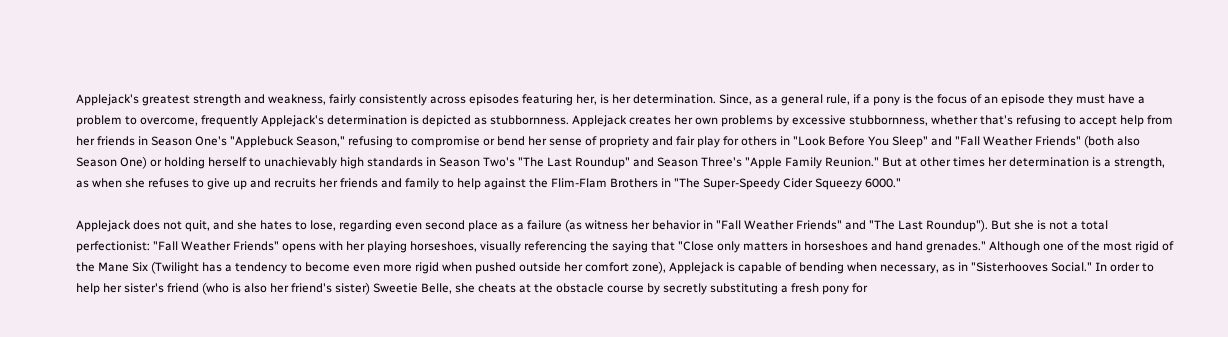Applejack's greatest strength and weakness, fairly consistently across episodes featuring her, is her determination. Since, as a general rule, if a pony is the focus of an episode they must have a problem to overcome, frequently Applejack's determination is depicted as stubbornness. Applejack creates her own problems by excessive stubbornness, whether that's refusing to accept help from her friends in Season One's "Applebuck Season," refusing to compromise or bend her sense of propriety and fair play for others in "Look Before You Sleep" and "Fall Weather Friends" (both also Season One) or holding herself to unachievably high standards in Season Two's "The Last Roundup" and Season Three's "Apple Family Reunion." But at other times her determination is a strength, as when she refuses to give up and recruits her friends and family to help against the Flim-Flam Brothers in "The Super-Speedy Cider Squeezy 6000."

Applejack does not quit, and she hates to lose, regarding even second place as a failure (as witness her behavior in "Fall Weather Friends" and "The Last Roundup"). But she is not a total perfectionist: "Fall Weather Friends" opens with her playing horseshoes, visually referencing the saying that "Close only matters in horseshoes and hand grenades." Although one of the most rigid of the Mane Six (Twilight has a tendency to become even more rigid when pushed outside her comfort zone), Applejack is capable of bending when necessary, as in "Sisterhooves Social." In order to help her sister's friend (who is also her friend's sister) Sweetie Belle, she cheats at the obstacle course by secretly substituting a fresh pony for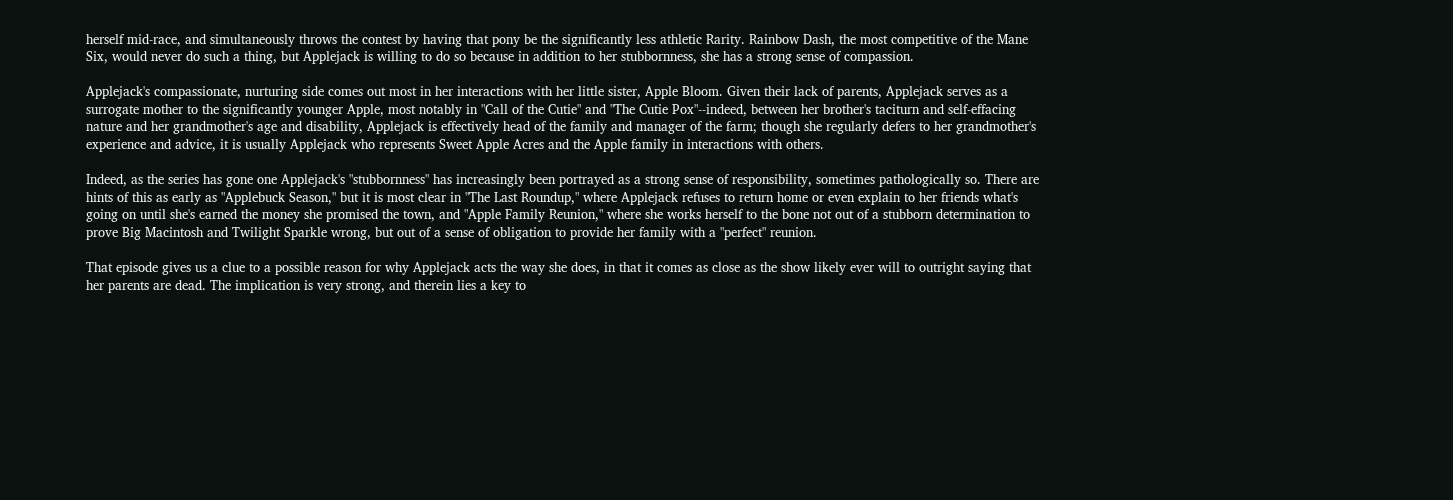herself mid-race, and simultaneously throws the contest by having that pony be the significantly less athletic Rarity. Rainbow Dash, the most competitive of the Mane Six, would never do such a thing, but Applejack is willing to do so because in addition to her stubbornness, she has a strong sense of compassion.

Applejack's compassionate, nurturing side comes out most in her interactions with her little sister, Apple Bloom. Given their lack of parents, Applejack serves as a surrogate mother to the significantly younger Apple, most notably in "Call of the Cutie" and "The Cutie Pox"--indeed, between her brother's taciturn and self-effacing nature and her grandmother's age and disability, Applejack is effectively head of the family and manager of the farm; though she regularly defers to her grandmother's experience and advice, it is usually Applejack who represents Sweet Apple Acres and the Apple family in interactions with others.

Indeed, as the series has gone one Applejack's "stubbornness" has increasingly been portrayed as a strong sense of responsibility, sometimes pathologically so. There are hints of this as early as "Applebuck Season," but it is most clear in "The Last Roundup," where Applejack refuses to return home or even explain to her friends what's going on until she's earned the money she promised the town, and "Apple Family Reunion," where she works herself to the bone not out of a stubborn determination to prove Big Macintosh and Twilight Sparkle wrong, but out of a sense of obligation to provide her family with a "perfect" reunion.

That episode gives us a clue to a possible reason for why Applejack acts the way she does, in that it comes as close as the show likely ever will to outright saying that her parents are dead. The implication is very strong, and therein lies a key to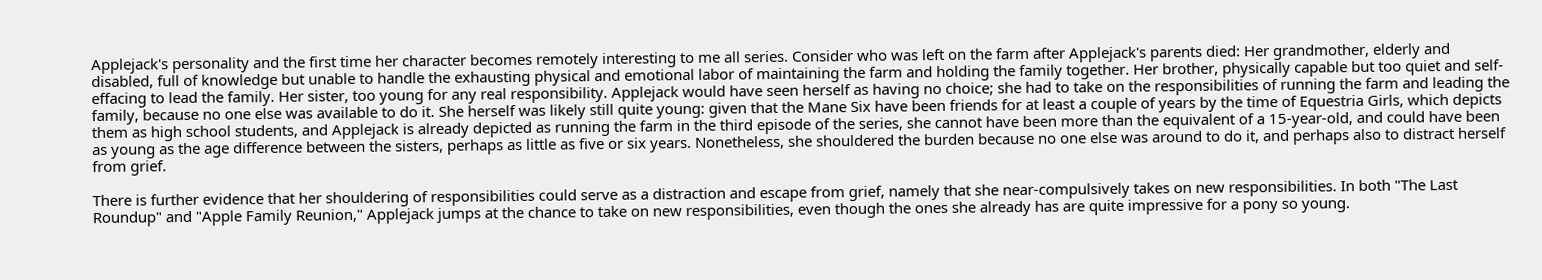Applejack's personality and the first time her character becomes remotely interesting to me all series. Consider who was left on the farm after Applejack's parents died: Her grandmother, elderly and disabled, full of knowledge but unable to handle the exhausting physical and emotional labor of maintaining the farm and holding the family together. Her brother, physically capable but too quiet and self-effacing to lead the family. Her sister, too young for any real responsibility. Applejack would have seen herself as having no choice; she had to take on the responsibilities of running the farm and leading the family, because no one else was available to do it. She herself was likely still quite young: given that the Mane Six have been friends for at least a couple of years by the time of Equestria Girls, which depicts them as high school students, and Applejack is already depicted as running the farm in the third episode of the series, she cannot have been more than the equivalent of a 15-year-old, and could have been as young as the age difference between the sisters, perhaps as little as five or six years. Nonetheless, she shouldered the burden because no one else was around to do it, and perhaps also to distract herself from grief.

There is further evidence that her shouldering of responsibilities could serve as a distraction and escape from grief, namely that she near-compulsively takes on new responsibilities. In both "The Last Roundup" and "Apple Family Reunion," Applejack jumps at the chance to take on new responsibilities, even though the ones she already has are quite impressive for a pony so young.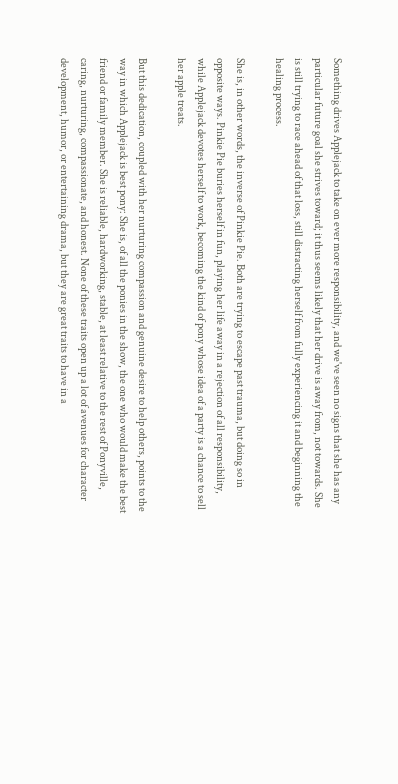Something drives Applejack to take on ever more responsibility, and we've seen no signs that she has any particular future goal she strives toward; it thus seems likely that her drive is away from, not towards. She is still trying to race ahead of that loss, still distracting herself from fully experiencing it and beginning the healing process.

She is, in other words, the inverse of Pinkie Pie. Both are trying to escape past trauma, but doing so in opposite ways. Pinkie Pie buries herself in fun, playing her life away in a rejection of all responsibility, while Applejack devotes herself to work, becoming the kind of pony whose idea of a party is a chance to sell her apple treats.

But this dedication, coupled with her nurturing compassion and genuine desire to help others, points to the way in which Applejack is best pony: She is, of all the ponies in the show, the one who would make the best friend or family member. She is reliable, hardworking, stable, at least relative to the rest of Ponyville, caring, nurturing, compassionate, and honest. None of these traits open up a lot of avenues for character development, humor, or entertaining drama, but they are great traits to have in a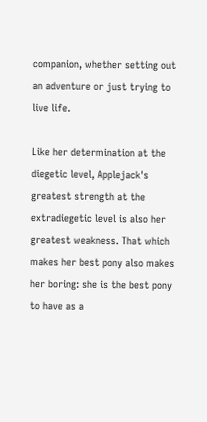companion, whether setting out an adventure or just trying to live life.

Like her determination at the diegetic level, Applejack's greatest strength at the extradiegetic level is also her greatest weakness. That which makes her best pony also makes her boring: she is the best pony to have as a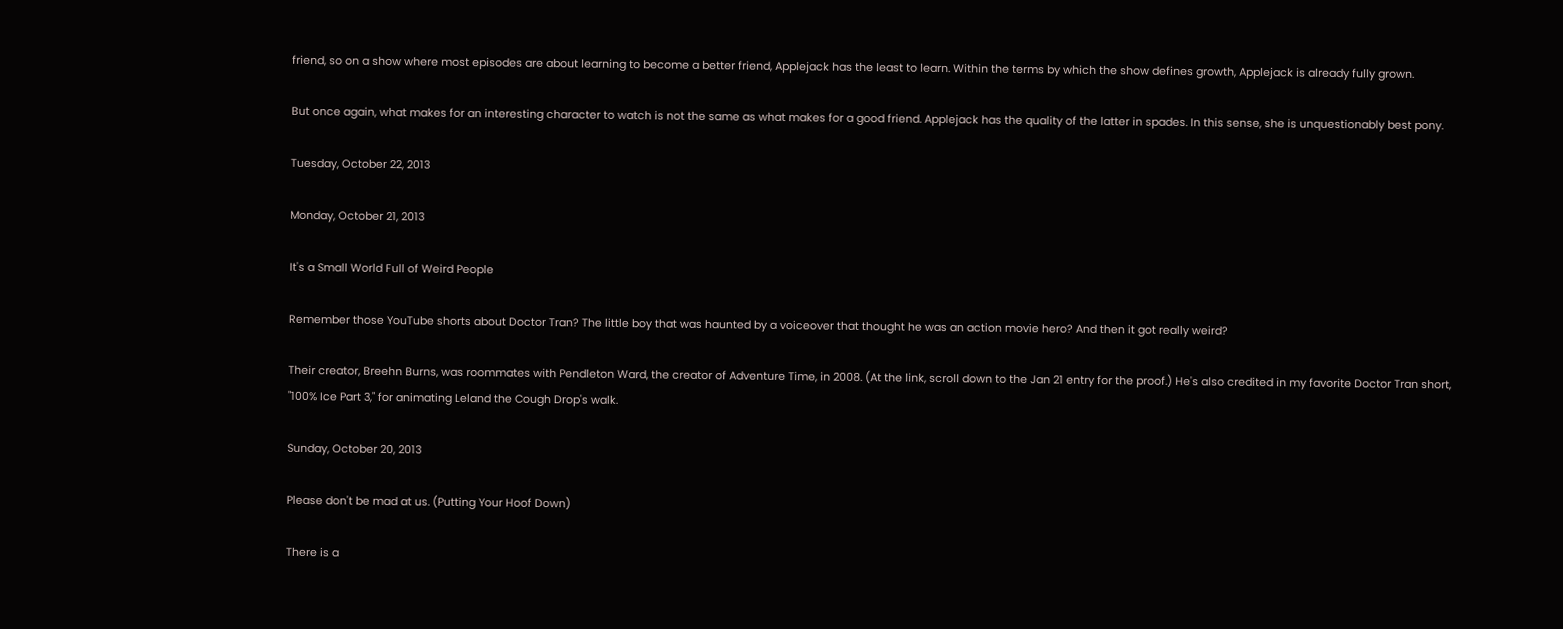friend, so on a show where most episodes are about learning to become a better friend, Applejack has the least to learn. Within the terms by which the show defines growth, Applejack is already fully grown.

But once again, what makes for an interesting character to watch is not the same as what makes for a good friend. Applejack has the quality of the latter in spades. In this sense, she is unquestionably best pony.

Tuesday, October 22, 2013

Monday, October 21, 2013

It's a Small World Full of Weird People

Remember those YouTube shorts about Doctor Tran? The little boy that was haunted by a voiceover that thought he was an action movie hero? And then it got really weird?

Their creator, Breehn Burns, was roommates with Pendleton Ward, the creator of Adventure Time, in 2008. (At the link, scroll down to the Jan 21 entry for the proof.) He's also credited in my favorite Doctor Tran short, "100% Ice Part 3," for animating Leland the Cough Drop's walk.

Sunday, October 20, 2013

Please don't be mad at us. (Putting Your Hoof Down)

There is a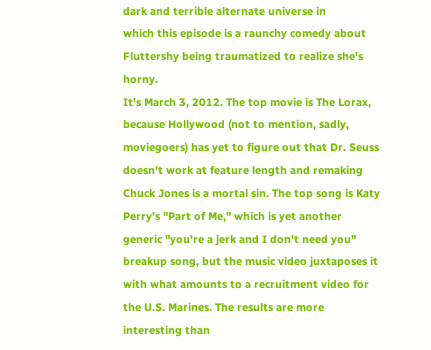dark and terrible alternate universe in
which this episode is a raunchy comedy about
Fluttershy being traumatized to realize she's horny.
It's March 3, 2012. The top movie is The Lorax, because Hollywood (not to mention, sadly, moviegoers) has yet to figure out that Dr. Seuss doesn't work at feature length and remaking Chuck Jones is a mortal sin. The top song is Katy Perry's "Part of Me," which is yet another generic "you're a jerk and I don't need you" breakup song, but the music video juxtaposes it with what amounts to a recruitment video for the U.S. Marines. The results are more interesting than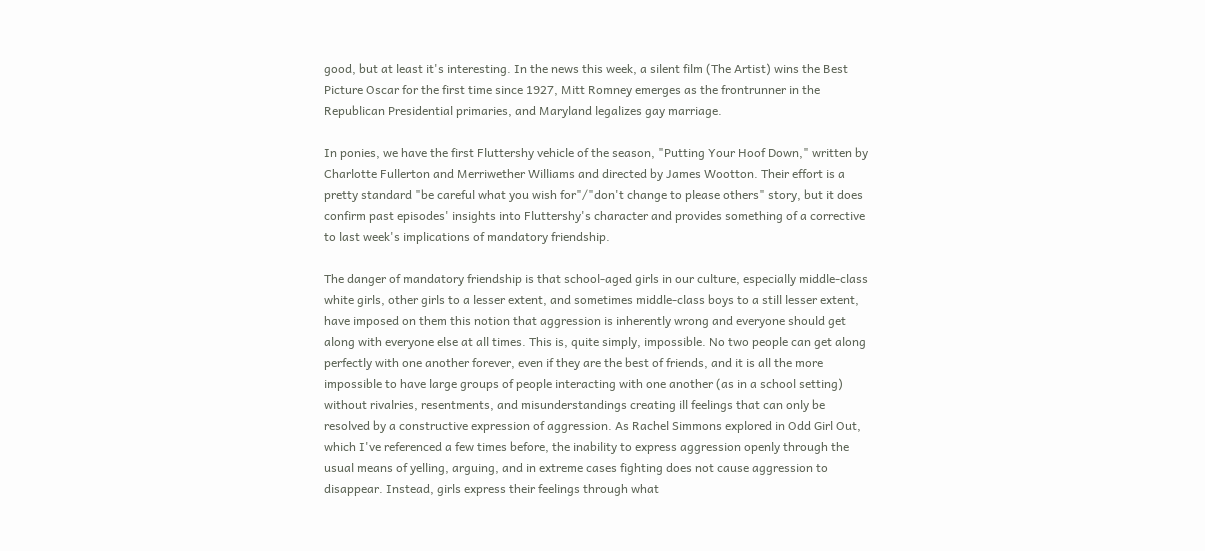good, but at least it's interesting. In the news this week, a silent film (The Artist) wins the Best Picture Oscar for the first time since 1927, Mitt Romney emerges as the frontrunner in the Republican Presidential primaries, and Maryland legalizes gay marriage.

In ponies, we have the first Fluttershy vehicle of the season, "Putting Your Hoof Down," written by Charlotte Fullerton and Merriwether Williams and directed by James Wootton. Their effort is a pretty standard "be careful what you wish for"/"don't change to please others" story, but it does confirm past episodes' insights into Fluttershy's character and provides something of a corrective to last week's implications of mandatory friendship.

The danger of mandatory friendship is that school-aged girls in our culture, especially middle-class white girls, other girls to a lesser extent, and sometimes middle-class boys to a still lesser extent, have imposed on them this notion that aggression is inherently wrong and everyone should get along with everyone else at all times. This is, quite simply, impossible. No two people can get along perfectly with one another forever, even if they are the best of friends, and it is all the more impossible to have large groups of people interacting with one another (as in a school setting) without rivalries, resentments, and misunderstandings creating ill feelings that can only be resolved by a constructive expression of aggression. As Rachel Simmons explored in Odd Girl Out, which I've referenced a few times before, the inability to express aggression openly through the usual means of yelling, arguing, and in extreme cases fighting does not cause aggression to disappear. Instead, girls express their feelings through what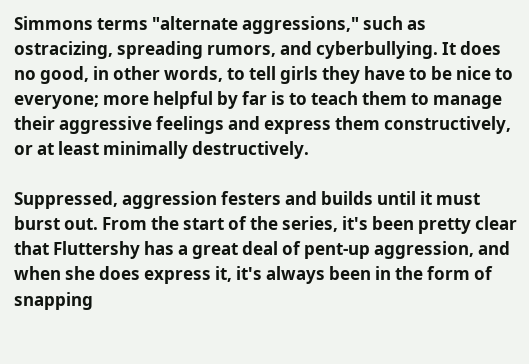Simmons terms "alternate aggressions," such as ostracizing, spreading rumors, and cyberbullying. It does no good, in other words, to tell girls they have to be nice to everyone; more helpful by far is to teach them to manage their aggressive feelings and express them constructively, or at least minimally destructively.

Suppressed, aggression festers and builds until it must burst out. From the start of the series, it's been pretty clear that Fluttershy has a great deal of pent-up aggression, and when she does express it, it's always been in the form of snapping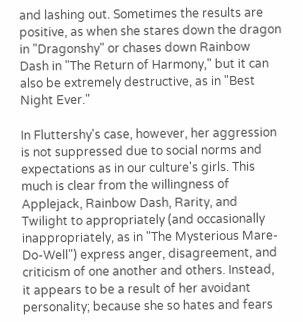and lashing out. Sometimes the results are positive, as when she stares down the dragon in "Dragonshy" or chases down Rainbow Dash in "The Return of Harmony," but it can also be extremely destructive, as in "Best Night Ever."

In Fluttershy's case, however, her aggression is not suppressed due to social norms and expectations as in our culture's girls. This much is clear from the willingness of Applejack, Rainbow Dash, Rarity, and Twilight to appropriately (and occasionally inappropriately, as in "The Mysterious Mare-Do-Well") express anger, disagreement, and criticism of one another and others. Instead, it appears to be a result of her avoidant personality; because she so hates and fears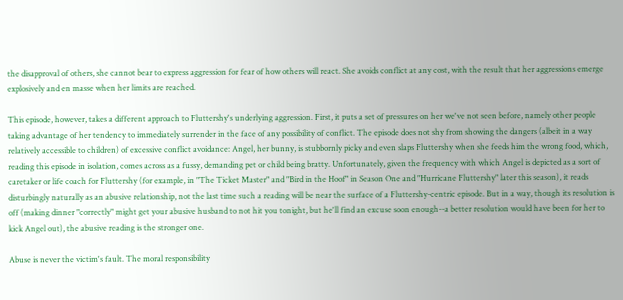the disapproval of others, she cannot bear to express aggression for fear of how others will react. She avoids conflict at any cost, with the result that her aggressions emerge explosively and en masse when her limits are reached.

This episode, however, takes a different approach to Fluttershy's underlying aggression. First, it puts a set of pressures on her we've not seen before, namely other people taking advantage of her tendency to immediately surrender in the face of any possibility of conflict. The episode does not shy from showing the dangers (albeit in a way relatively accessible to children) of excessive conflict avoidance: Angel, her bunny, is stubbornly picky and even slaps Fluttershy when she feeds him the wrong food, which, reading this episode in isolation, comes across as a fussy, demanding pet or child being bratty. Unfortunately, given the frequency with which Angel is depicted as a sort of caretaker or life coach for Fluttershy (for example, in "The Ticket Master" and "Bird in the Hoof" in Season One and "Hurricane Fluttershy" later this season), it reads disturbingly naturally as an abusive relationship, not the last time such a reading will be near the surface of a Fluttershy-centric episode. But in a way, though its resolution is off (making dinner "correctly" might get your abusive husband to not hit you tonight, but he'll find an excuse soon enough--a better resolution would have been for her to kick Angel out), the abusive reading is the stronger one.

Abuse is never the victim's fault. The moral responsibility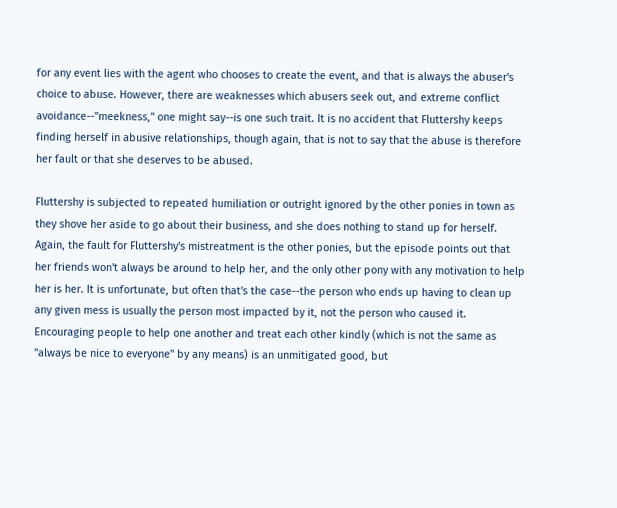for any event lies with the agent who chooses to create the event, and that is always the abuser's choice to abuse. However, there are weaknesses which abusers seek out, and extreme conflict avoidance--"meekness," one might say--is one such trait. It is no accident that Fluttershy keeps finding herself in abusive relationships, though again, that is not to say that the abuse is therefore her fault or that she deserves to be abused.

Fluttershy is subjected to repeated humiliation or outright ignored by the other ponies in town as they shove her aside to go about their business, and she does nothing to stand up for herself. Again, the fault for Fluttershy's mistreatment is the other ponies, but the episode points out that her friends won't always be around to help her, and the only other pony with any motivation to help her is her. It is unfortunate, but often that's the case--the person who ends up having to clean up any given mess is usually the person most impacted by it, not the person who caused it. Encouraging people to help one another and treat each other kindly (which is not the same as "always be nice to everyone" by any means) is an unmitigated good, but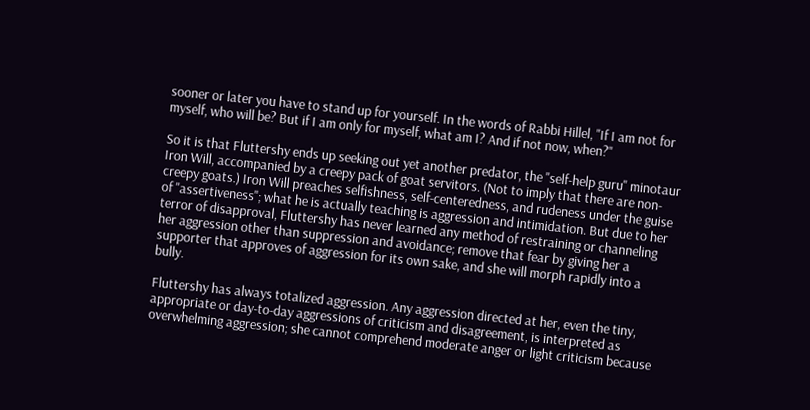sooner or later you have to stand up for yourself. In the words of Rabbi Hillel, "If I am not for myself, who will be? But if I am only for myself, what am I? And if not now, when?"

So it is that Fluttershy ends up seeking out yet another predator, the "self-help guru" minotaur Iron Will, accompanied by a creepy pack of goat servitors. (Not to imply that there are non-creepy goats.) Iron Will preaches selfishness, self-centeredness, and rudeness under the guise of "assertiveness"; what he is actually teaching is aggression and intimidation. But due to her terror of disapproval, Fluttershy has never learned any method of restraining or channeling her aggression other than suppression and avoidance; remove that fear by giving her a supporter that approves of aggression for its own sake, and she will morph rapidly into a bully.

Fluttershy has always totalized aggression. Any aggression directed at her, even the tiny, appropriate or day-to-day aggressions of criticism and disagreement, is interpreted as overwhelming aggression; she cannot comprehend moderate anger or light criticism because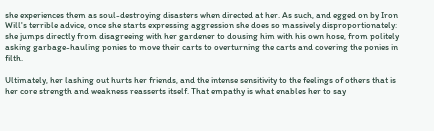she experiences them as soul-destroying disasters when directed at her. As such, and egged on by Iron Will's terrible advice, once she starts expressing aggression she does so massively disproportionately: she jumps directly from disagreeing with her gardener to dousing him with his own hose, from politely asking garbage-hauling ponies to move their carts to overturning the carts and covering the ponies in filth.

Ultimately, her lashing out hurts her friends, and the intense sensitivity to the feelings of others that is her core strength and weakness reasserts itself. That empathy is what enables her to say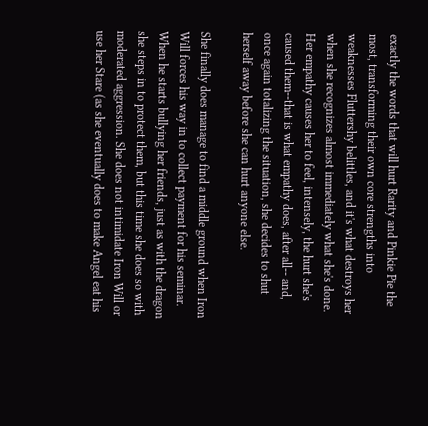exactly the words that will hurt Rarity and Pinkie Pie the most, transforming their own core strengths into weaknesses Fluttershy belittles, and it's what destroys her when she recognizes almost immediately what she's done. Her empathy causes her to feel, intensely, the hurt she's caused them--that is what empathy does, after all-- and, once again totalizing the situation, she decides to shut herself away before she can hurt anyone else.

She finally does manage to find a middle ground when Iron Will forces his way in to collect payment for his seminar. When he starts bullying her friends, just as with the dragon she steps in to protect them, but this time she does so with moderated aggression. She does not intimidate Iron Will or use her Stare (as she eventually does to make Angel eat his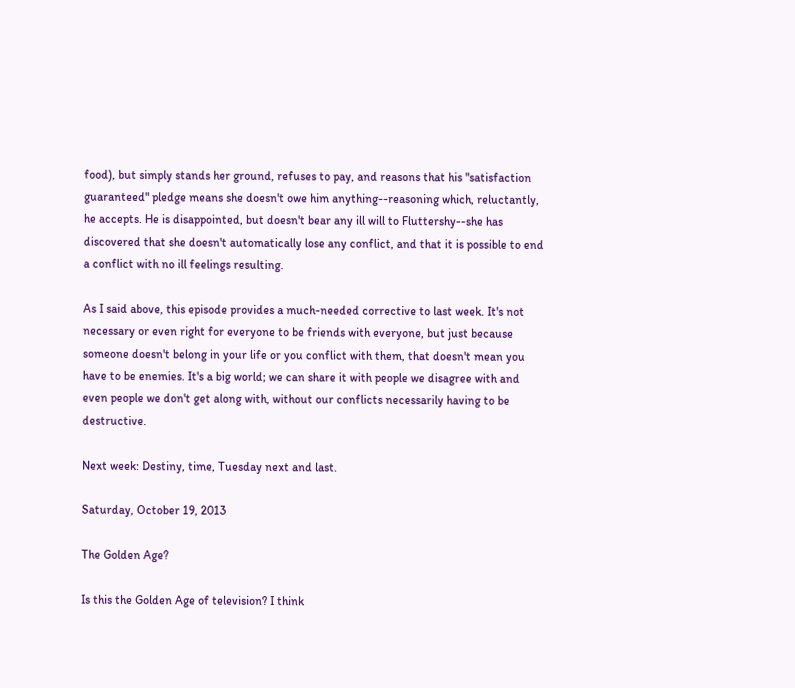food), but simply stands her ground, refuses to pay, and reasons that his "satisfaction guaranteed" pledge means she doesn't owe him anything--reasoning which, reluctantly, he accepts. He is disappointed, but doesn't bear any ill will to Fluttershy--she has discovered that she doesn't automatically lose any conflict, and that it is possible to end a conflict with no ill feelings resulting.

As I said above, this episode provides a much-needed corrective to last week. It's not necessary or even right for everyone to be friends with everyone, but just because someone doesn't belong in your life or you conflict with them, that doesn't mean you have to be enemies. It's a big world; we can share it with people we disagree with and even people we don't get along with, without our conflicts necessarily having to be destructive.

Next week: Destiny, time, Tuesday next and last.

Saturday, October 19, 2013

The Golden Age?

Is this the Golden Age of television? I think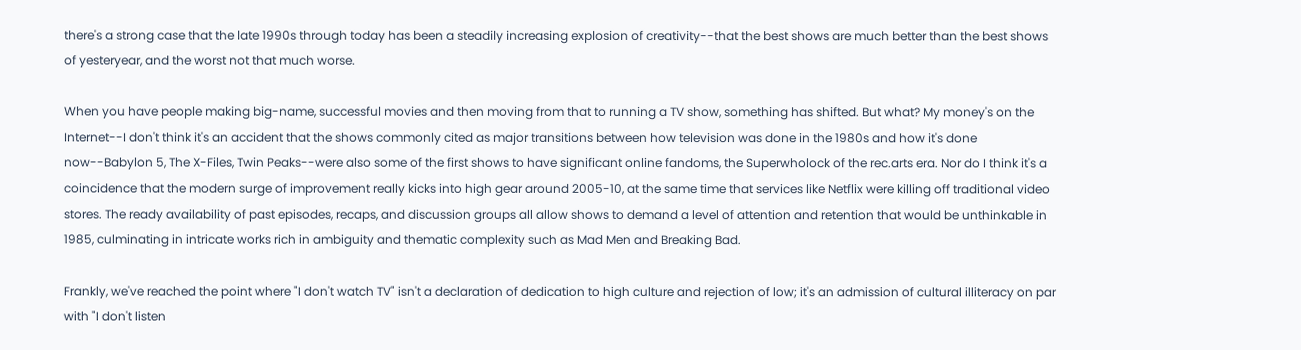there's a strong case that the late 1990s through today has been a steadily increasing explosion of creativity--that the best shows are much better than the best shows of yesteryear, and the worst not that much worse.

When you have people making big-name, successful movies and then moving from that to running a TV show, something has shifted. But what? My money's on the Internet--I don't think it's an accident that the shows commonly cited as major transitions between how television was done in the 1980s and how it's done now--Babylon 5, The X-Files, Twin Peaks--were also some of the first shows to have significant online fandoms, the Superwholock of the rec.arts era. Nor do I think it's a coincidence that the modern surge of improvement really kicks into high gear around 2005-10, at the same time that services like Netflix were killing off traditional video stores. The ready availability of past episodes, recaps, and discussion groups all allow shows to demand a level of attention and retention that would be unthinkable in 1985, culminating in intricate works rich in ambiguity and thematic complexity such as Mad Men and Breaking Bad.

Frankly, we've reached the point where "I don't watch TV" isn't a declaration of dedication to high culture and rejection of low; it's an admission of cultural illiteracy on par with "I don't listen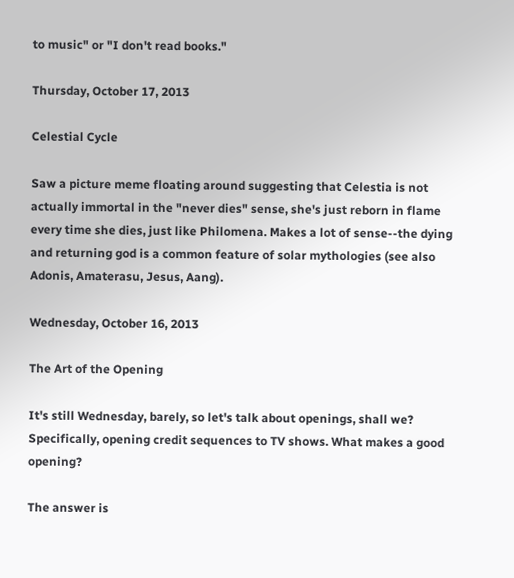to music" or "I don't read books."

Thursday, October 17, 2013

Celestial Cycle

Saw a picture meme floating around suggesting that Celestia is not actually immortal in the "never dies" sense, she's just reborn in flame every time she dies, just like Philomena. Makes a lot of sense--the dying and returning god is a common feature of solar mythologies (see also Adonis, Amaterasu, Jesus, Aang).

Wednesday, October 16, 2013

The Art of the Opening

It's still Wednesday, barely, so let's talk about openings, shall we? Specifically, opening credit sequences to TV shows. What makes a good opening?

The answer is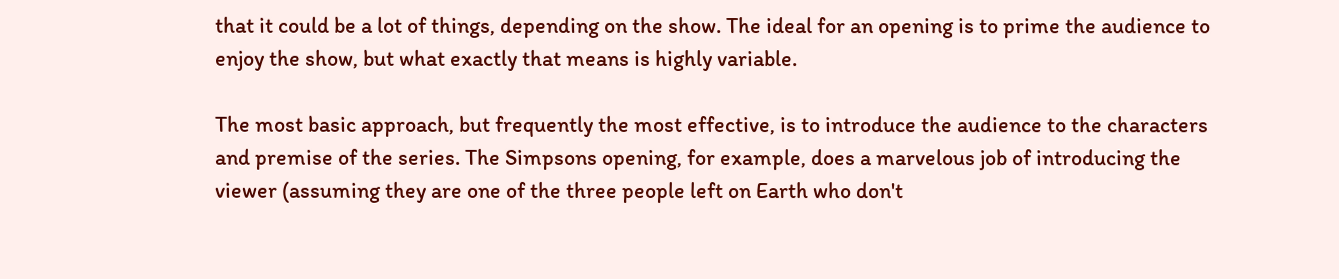that it could be a lot of things, depending on the show. The ideal for an opening is to prime the audience to enjoy the show, but what exactly that means is highly variable.

The most basic approach, but frequently the most effective, is to introduce the audience to the characters and premise of the series. The Simpsons opening, for example, does a marvelous job of introducing the viewer (assuming they are one of the three people left on Earth who don't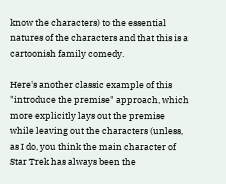know the characters) to the essential natures of the characters and that this is a cartoonish family comedy.

Here's another classic example of this "introduce the premise" approach, which more explicitly lays out the premise while leaving out the characters (unless, as I do, you think the main character of Star Trek has always been the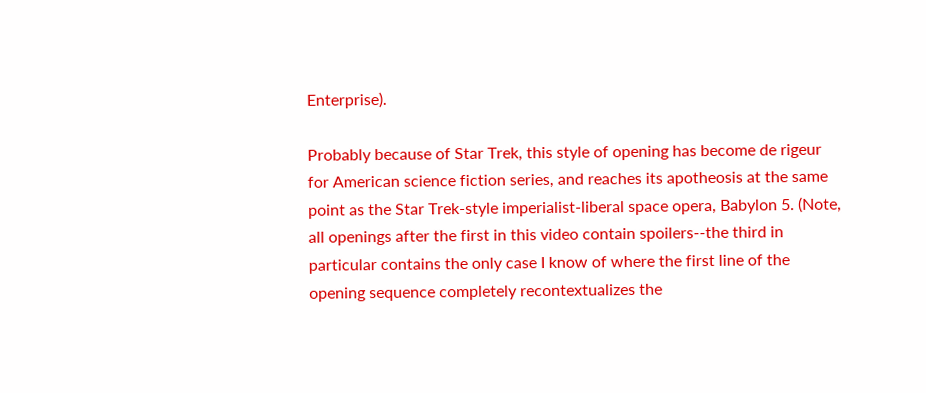Enterprise).

Probably because of Star Trek, this style of opening has become de rigeur for American science fiction series, and reaches its apotheosis at the same point as the Star Trek-style imperialist-liberal space opera, Babylon 5. (Note, all openings after the first in this video contain spoilers--the third in particular contains the only case I know of where the first line of the opening sequence completely recontextualizes the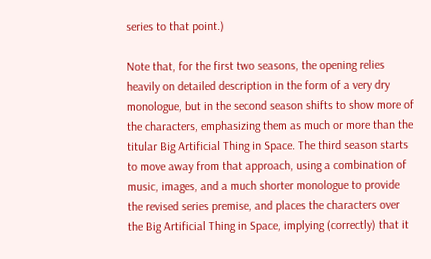series to that point.)

Note that, for the first two seasons, the opening relies heavily on detailed description in the form of a very dry monologue, but in the second season shifts to show more of the characters, emphasizing them as much or more than the titular Big Artificial Thing in Space. The third season starts to move away from that approach, using a combination of music, images, and a much shorter monologue to provide the revised series premise, and places the characters over the Big Artificial Thing in Space, implying (correctly) that it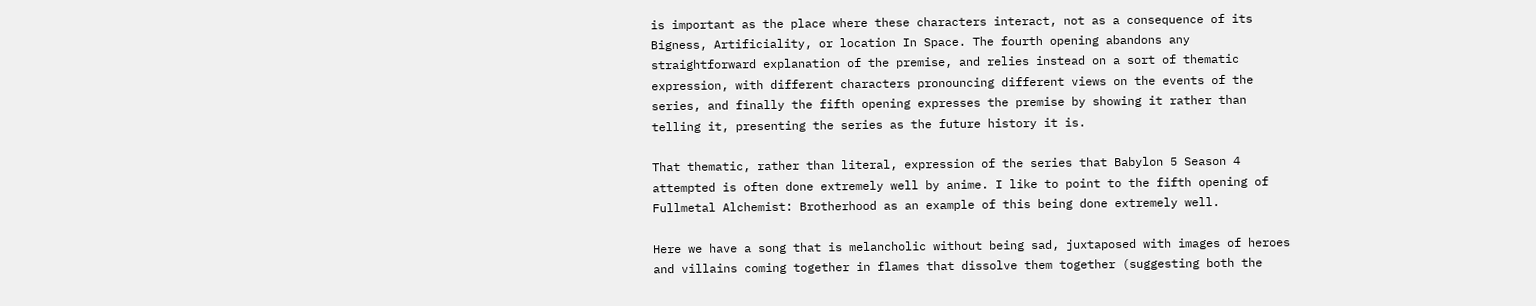is important as the place where these characters interact, not as a consequence of its Bigness, Artificiality, or location In Space. The fourth opening abandons any straightforward explanation of the premise, and relies instead on a sort of thematic expression, with different characters pronouncing different views on the events of the series, and finally the fifth opening expresses the premise by showing it rather than telling it, presenting the series as the future history it is.

That thematic, rather than literal, expression of the series that Babylon 5 Season 4 attempted is often done extremely well by anime. I like to point to the fifth opening of Fullmetal Alchemist: Brotherhood as an example of this being done extremely well.

Here we have a song that is melancholic without being sad, juxtaposed with images of heroes and villains coming together in flames that dissolve them together (suggesting both the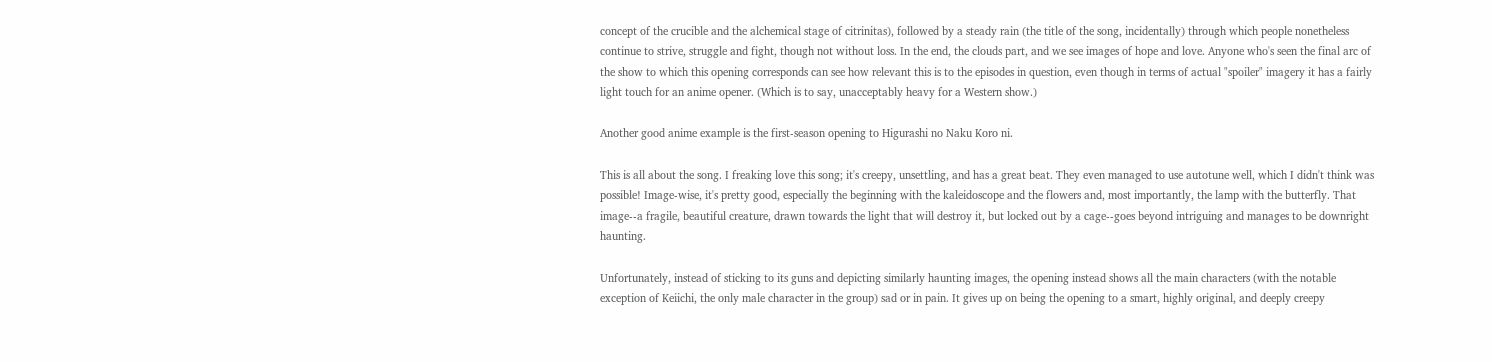concept of the crucible and the alchemical stage of citrinitas), followed by a steady rain (the title of the song, incidentally) through which people nonetheless continue to strive, struggle and fight, though not without loss. In the end, the clouds part, and we see images of hope and love. Anyone who's seen the final arc of the show to which this opening corresponds can see how relevant this is to the episodes in question, even though in terms of actual "spoiler" imagery it has a fairly light touch for an anime opener. (Which is to say, unacceptably heavy for a Western show.)

Another good anime example is the first-season opening to Higurashi no Naku Koro ni.

This is all about the song. I freaking love this song; it's creepy, unsettling, and has a great beat. They even managed to use autotune well, which I didn't think was possible! Image-wise, it's pretty good, especially the beginning with the kaleidoscope and the flowers and, most importantly, the lamp with the butterfly. That image--a fragile, beautiful creature, drawn towards the light that will destroy it, but locked out by a cage--goes beyond intriguing and manages to be downright haunting.

Unfortunately, instead of sticking to its guns and depicting similarly haunting images, the opening instead shows all the main characters (with the notable exception of Keiichi, the only male character in the group) sad or in pain. It gives up on being the opening to a smart, highly original, and deeply creepy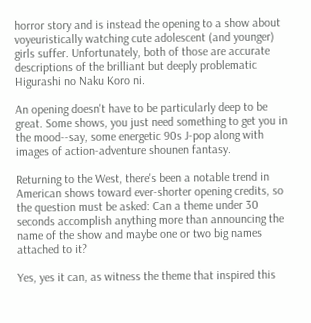horror story and is instead the opening to a show about voyeuristically watching cute adolescent (and younger) girls suffer. Unfortunately, both of those are accurate descriptions of the brilliant but deeply problematic Higurashi no Naku Koro ni.

An opening doesn't have to be particularly deep to be great. Some shows, you just need something to get you in the mood--say, some energetic 90s J-pop along with images of action-adventure shounen fantasy.

Returning to the West, there's been a notable trend in American shows toward ever-shorter opening credits, so the question must be asked: Can a theme under 30 seconds accomplish anything more than announcing the name of the show and maybe one or two big names attached to it?

Yes, yes it can, as witness the theme that inspired this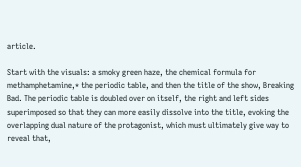article.

Start with the visuals: a smoky green haze, the chemical formula for methamphetamine,* the periodic table, and then the title of the show, Breaking Bad. The periodic table is doubled over on itself, the right and left sides superimposed so that they can more easily dissolve into the title, evoking the overlapping dual nature of the protagonist, which must ultimately give way to reveal that,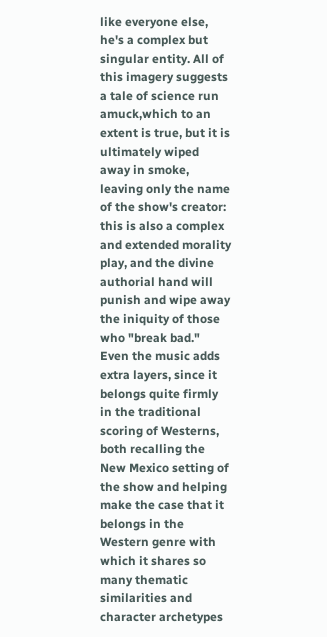like everyone else, he's a complex but singular entity. All of this imagery suggests a tale of science run amuck,which to an extent is true, but it is ultimately wiped away in smoke, leaving only the name of the show's creator: this is also a complex and extended morality play, and the divine authorial hand will punish and wipe away the iniquity of those who "break bad." Even the music adds extra layers, since it belongs quite firmly in the traditional scoring of Westerns, both recalling the New Mexico setting of the show and helping make the case that it belongs in the Western genre with which it shares so many thematic similarities and character archetypes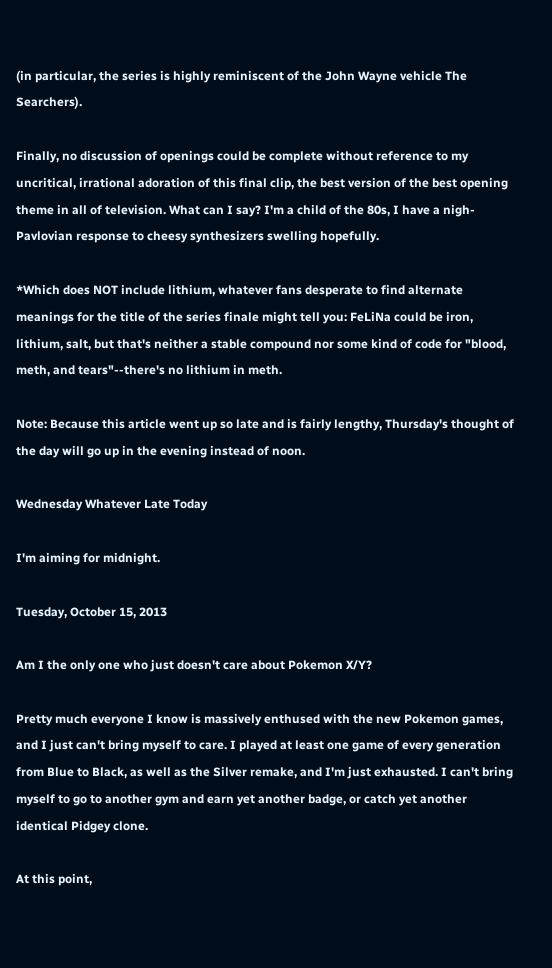(in particular, the series is highly reminiscent of the John Wayne vehicle The Searchers).

Finally, no discussion of openings could be complete without reference to my uncritical, irrational adoration of this final clip, the best version of the best opening theme in all of television. What can I say? I'm a child of the 80s, I have a nigh-Pavlovian response to cheesy synthesizers swelling hopefully.

*Which does NOT include lithium, whatever fans desperate to find alternate meanings for the title of the series finale might tell you: FeLiNa could be iron, lithium, salt, but that's neither a stable compound nor some kind of code for "blood, meth, and tears"--there's no lithium in meth.

Note: Because this article went up so late and is fairly lengthy, Thursday's thought of the day will go up in the evening instead of noon.

Wednesday Whatever Late Today

I'm aiming for midnight.

Tuesday, October 15, 2013

Am I the only one who just doesn't care about Pokemon X/Y?

Pretty much everyone I know is massively enthused with the new Pokemon games, and I just can't bring myself to care. I played at least one game of every generation from Blue to Black, as well as the Silver remake, and I'm just exhausted. I can't bring myself to go to another gym and earn yet another badge, or catch yet another identical Pidgey clone.

At this point,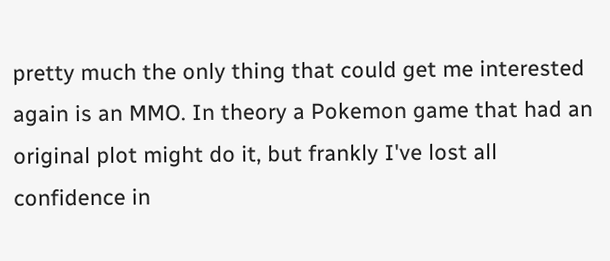pretty much the only thing that could get me interested again is an MMO. In theory a Pokemon game that had an original plot might do it, but frankly I've lost all confidence in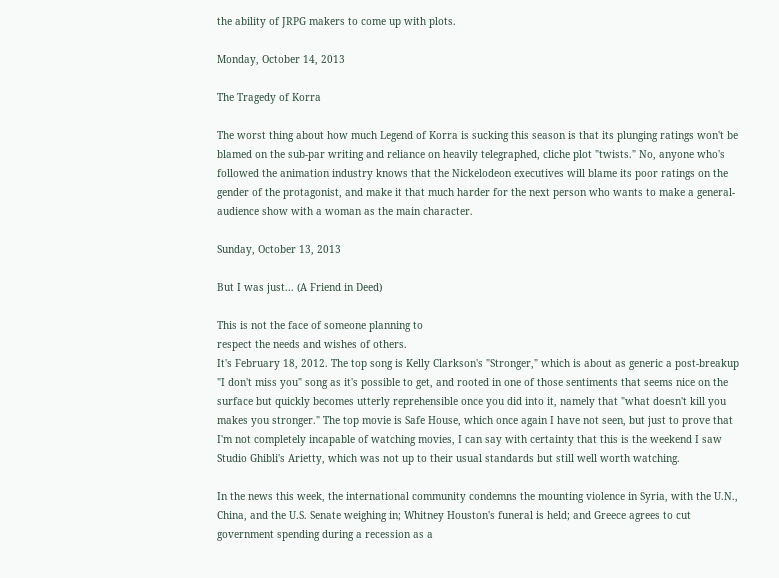the ability of JRPG makers to come up with plots.

Monday, October 14, 2013

The Tragedy of Korra

The worst thing about how much Legend of Korra is sucking this season is that its plunging ratings won't be blamed on the sub-par writing and reliance on heavily telegraphed, cliche plot "twists." No, anyone who's followed the animation industry knows that the Nickelodeon executives will blame its poor ratings on the gender of the protagonist, and make it that much harder for the next person who wants to make a general-audience show with a woman as the main character.

Sunday, October 13, 2013

But I was just... (A Friend in Deed)

This is not the face of someone planning to
respect the needs and wishes of others.
It's February 18, 2012. The top song is Kelly Clarkson's "Stronger," which is about as generic a post-breakup "I don't miss you" song as it's possible to get, and rooted in one of those sentiments that seems nice on the surface but quickly becomes utterly reprehensible once you did into it, namely that "what doesn't kill you makes you stronger." The top movie is Safe House, which once again I have not seen, but just to prove that I'm not completely incapable of watching movies, I can say with certainty that this is the weekend I saw Studio Ghibli's Arietty, which was not up to their usual standards but still well worth watching.

In the news this week, the international community condemns the mounting violence in Syria, with the U.N., China, and the U.S. Senate weighing in; Whitney Houston's funeral is held; and Greece agrees to cut government spending during a recession as a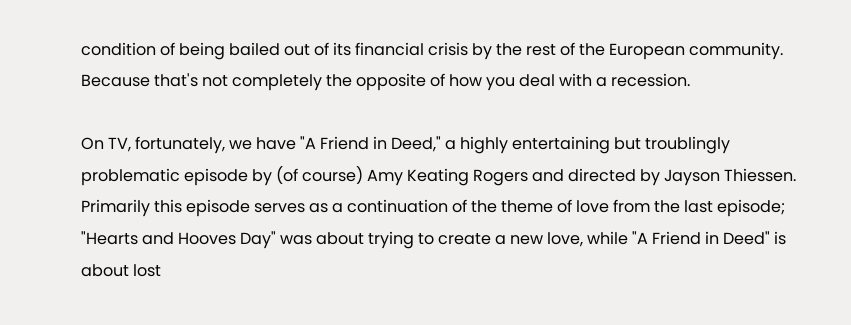condition of being bailed out of its financial crisis by the rest of the European community. Because that's not completely the opposite of how you deal with a recession.

On TV, fortunately, we have "A Friend in Deed," a highly entertaining but troublingly problematic episode by (of course) Amy Keating Rogers and directed by Jayson Thiessen. Primarily this episode serves as a continuation of the theme of love from the last episode; "Hearts and Hooves Day" was about trying to create a new love, while "A Friend in Deed" is about lost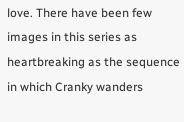love. There have been few images in this series as heartbreaking as the sequence in which Cranky wanders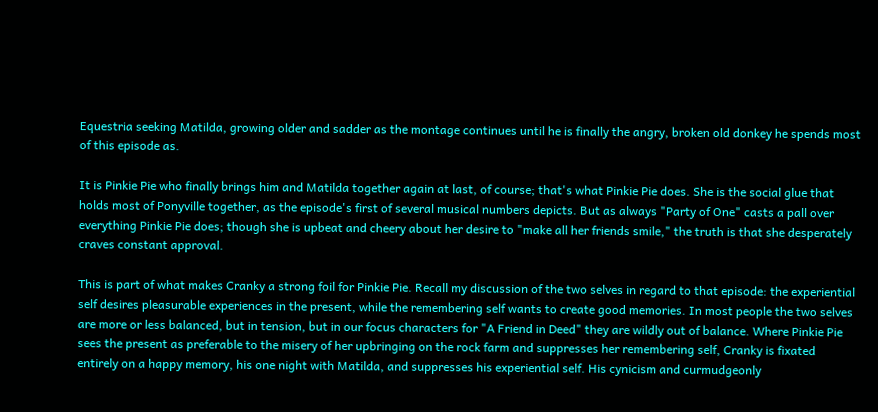Equestria seeking Matilda, growing older and sadder as the montage continues until he is finally the angry, broken old donkey he spends most of this episode as.

It is Pinkie Pie who finally brings him and Matilda together again at last, of course; that's what Pinkie Pie does. She is the social glue that holds most of Ponyville together, as the episode's first of several musical numbers depicts. But as always "Party of One" casts a pall over everything Pinkie Pie does; though she is upbeat and cheery about her desire to "make all her friends smile," the truth is that she desperately craves constant approval.

This is part of what makes Cranky a strong foil for Pinkie Pie. Recall my discussion of the two selves in regard to that episode: the experiential self desires pleasurable experiences in the present, while the remembering self wants to create good memories. In most people the two selves are more or less balanced, but in tension, but in our focus characters for "A Friend in Deed" they are wildly out of balance. Where Pinkie Pie sees the present as preferable to the misery of her upbringing on the rock farm and suppresses her remembering self, Cranky is fixated entirely on a happy memory, his one night with Matilda, and suppresses his experiential self. His cynicism and curmudgeonly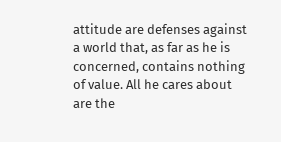attitude are defenses against a world that, as far as he is concerned, contains nothing of value. All he cares about are the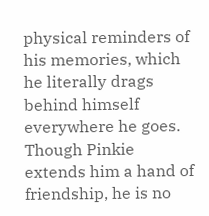physical reminders of his memories, which he literally drags behind himself everywhere he goes. Though Pinkie extends him a hand of friendship, he is no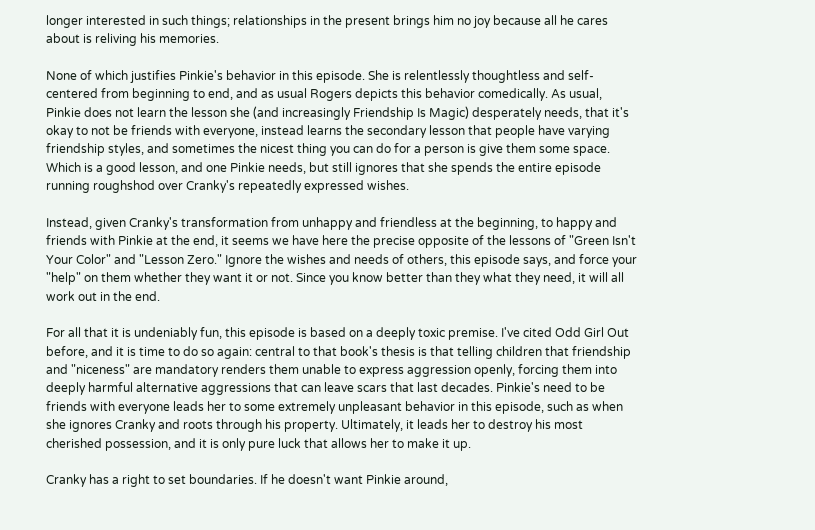longer interested in such things; relationships in the present brings him no joy because all he cares about is reliving his memories.

None of which justifies Pinkie's behavior in this episode. She is relentlessly thoughtless and self-centered from beginning to end, and as usual Rogers depicts this behavior comedically. As usual, Pinkie does not learn the lesson she (and increasingly Friendship Is Magic) desperately needs, that it's okay to not be friends with everyone, instead learns the secondary lesson that people have varying friendship styles, and sometimes the nicest thing you can do for a person is give them some space. Which is a good lesson, and one Pinkie needs, but still ignores that she spends the entire episode running roughshod over Cranky's repeatedly expressed wishes.

Instead, given Cranky's transformation from unhappy and friendless at the beginning, to happy and friends with Pinkie at the end, it seems we have here the precise opposite of the lessons of "Green Isn't Your Color" and "Lesson Zero." Ignore the wishes and needs of others, this episode says, and force your "help" on them whether they want it or not. Since you know better than they what they need, it will all work out in the end.

For all that it is undeniably fun, this episode is based on a deeply toxic premise. I've cited Odd Girl Out before, and it is time to do so again: central to that book's thesis is that telling children that friendship and "niceness" are mandatory renders them unable to express aggression openly, forcing them into deeply harmful alternative aggressions that can leave scars that last decades. Pinkie's need to be friends with everyone leads her to some extremely unpleasant behavior in this episode, such as when she ignores Cranky and roots through his property. Ultimately, it leads her to destroy his most cherished possession, and it is only pure luck that allows her to make it up.

Cranky has a right to set boundaries. If he doesn't want Pinkie around,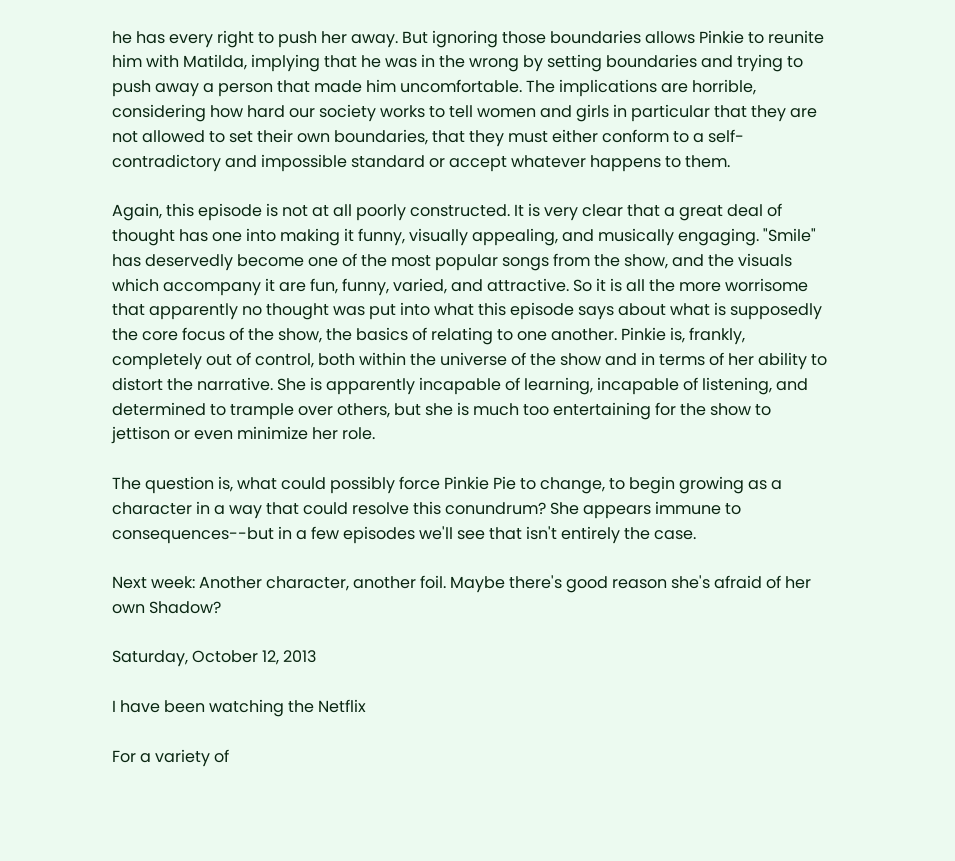he has every right to push her away. But ignoring those boundaries allows Pinkie to reunite him with Matilda, implying that he was in the wrong by setting boundaries and trying to push away a person that made him uncomfortable. The implications are horrible, considering how hard our society works to tell women and girls in particular that they are not allowed to set their own boundaries, that they must either conform to a self-contradictory and impossible standard or accept whatever happens to them.

Again, this episode is not at all poorly constructed. It is very clear that a great deal of thought has one into making it funny, visually appealing, and musically engaging. "Smile" has deservedly become one of the most popular songs from the show, and the visuals which accompany it are fun, funny, varied, and attractive. So it is all the more worrisome that apparently no thought was put into what this episode says about what is supposedly the core focus of the show, the basics of relating to one another. Pinkie is, frankly, completely out of control, both within the universe of the show and in terms of her ability to distort the narrative. She is apparently incapable of learning, incapable of listening, and determined to trample over others, but she is much too entertaining for the show to jettison or even minimize her role.

The question is, what could possibly force Pinkie Pie to change, to begin growing as a character in a way that could resolve this conundrum? She appears immune to consequences--but in a few episodes we'll see that isn't entirely the case.

Next week: Another character, another foil. Maybe there's good reason she's afraid of her own Shadow?

Saturday, October 12, 2013

I have been watching the Netflix

For a variety of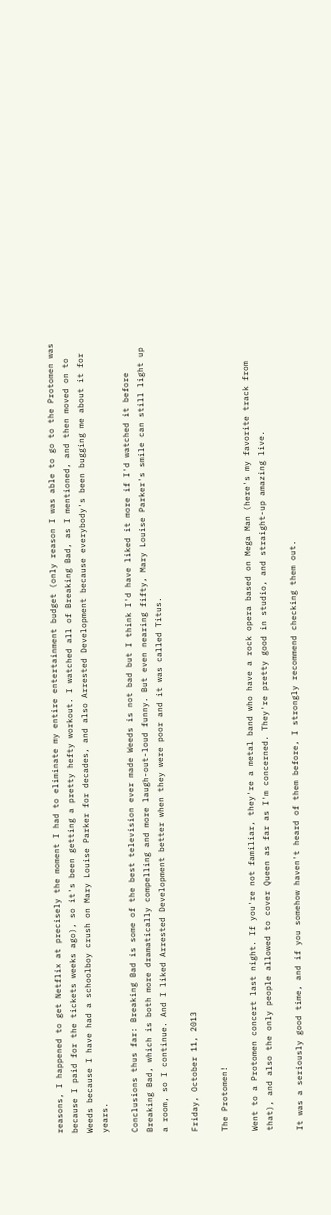reasons, I happened to get Netflix at precisely the moment I had to eliminate my entire entertainment budget (only reason I was able to go to the Protomen was because I paid for the tickets weeks ago), so it's been getting a pretty hefty workout. I watched all of Breaking Bad, as I mentioned, and then moved on to Weeds because I have had a schoolboy crush on Mary Louise Parker for decades, and also Arrested Development because everybody's been bugging me about it for years.

Conclusions thus far: Breaking Bad is some of the best television ever made Weeds is not bad but I think I'd have liked it more if I'd watched it before Breaking Bad, which is both more dramatically compelling and more laugh-out-loud funny. But even nearing fifty, Mary Louise Parker's smile can still light up a room, so I continue. And I liked Arrested Development better when they were poor and it was called Titus.

Friday, October 11, 2013

The Protomen!

Went to a Protomen concert last night. If you're not familiar, they're a metal band who have a rock opera based on Mega Man (here's my favorite track from that), and also the only people allowed to cover Queen as far as I'm concerned. They're pretty good in studio, and straight-up amazing live.

It was a seriously good time, and if you somehow haven't heard of them before, I strongly recommend checking them out.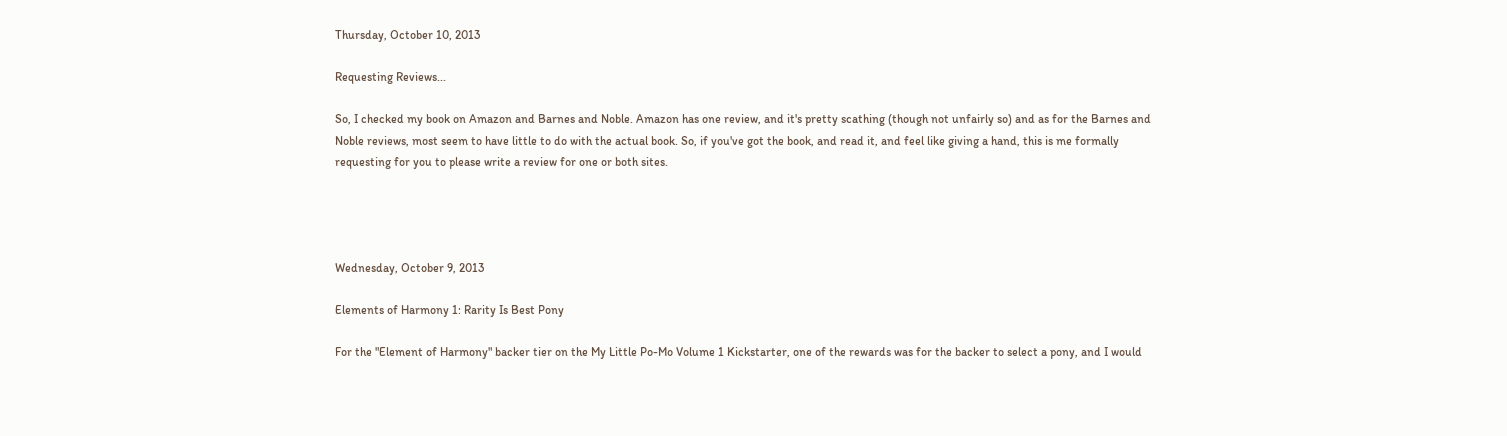Thursday, October 10, 2013

Requesting Reviews...

So, I checked my book on Amazon and Barnes and Noble. Amazon has one review, and it's pretty scathing (though not unfairly so) and as for the Barnes and Noble reviews, most seem to have little to do with the actual book. So, if you've got the book, and read it, and feel like giving a hand, this is me formally requesting for you to please write a review for one or both sites.




Wednesday, October 9, 2013

Elements of Harmony 1: Rarity Is Best Pony

For the "Element of Harmony" backer tier on the My Little Po-Mo Volume 1 Kickstarter, one of the rewards was for the backer to select a pony, and I would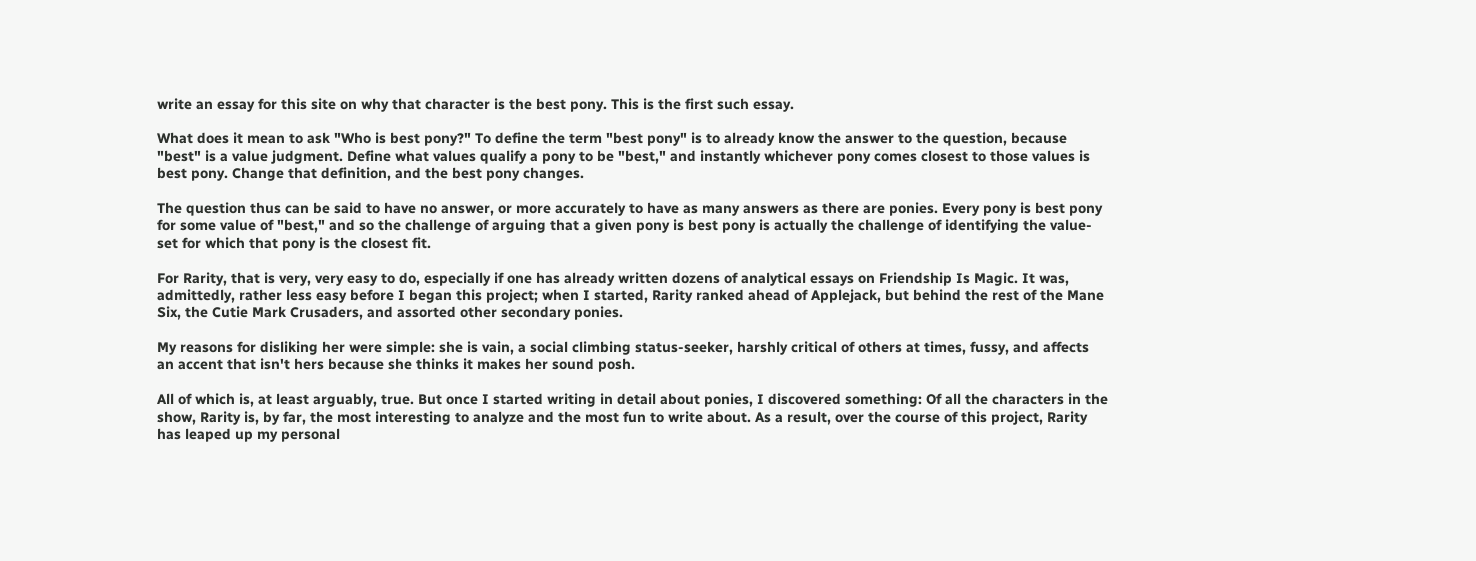write an essay for this site on why that character is the best pony. This is the first such essay.

What does it mean to ask "Who is best pony?" To define the term "best pony" is to already know the answer to the question, because "best" is a value judgment. Define what values qualify a pony to be "best," and instantly whichever pony comes closest to those values is best pony. Change that definition, and the best pony changes.

The question thus can be said to have no answer, or more accurately to have as many answers as there are ponies. Every pony is best pony for some value of "best," and so the challenge of arguing that a given pony is best pony is actually the challenge of identifying the value-set for which that pony is the closest fit.

For Rarity, that is very, very easy to do, especially if one has already written dozens of analytical essays on Friendship Is Magic. It was, admittedly, rather less easy before I began this project; when I started, Rarity ranked ahead of Applejack, but behind the rest of the Mane Six, the Cutie Mark Crusaders, and assorted other secondary ponies.

My reasons for disliking her were simple: she is vain, a social climbing status-seeker, harshly critical of others at times, fussy, and affects an accent that isn't hers because she thinks it makes her sound posh.

All of which is, at least arguably, true. But once I started writing in detail about ponies, I discovered something: Of all the characters in the show, Rarity is, by far, the most interesting to analyze and the most fun to write about. As a result, over the course of this project, Rarity has leaped up my personal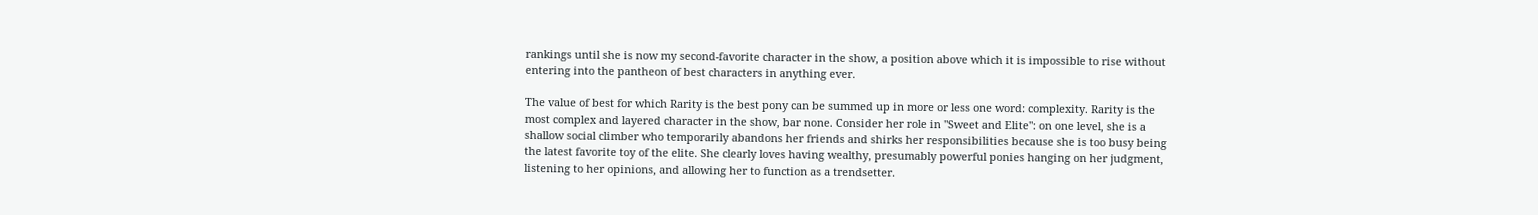rankings until she is now my second-favorite character in the show, a position above which it is impossible to rise without entering into the pantheon of best characters in anything ever.

The value of best for which Rarity is the best pony can be summed up in more or less one word: complexity. Rarity is the most complex and layered character in the show, bar none. Consider her role in "Sweet and Elite": on one level, she is a shallow social climber who temporarily abandons her friends and shirks her responsibilities because she is too busy being the latest favorite toy of the elite. She clearly loves having wealthy, presumably powerful ponies hanging on her judgment, listening to her opinions, and allowing her to function as a trendsetter.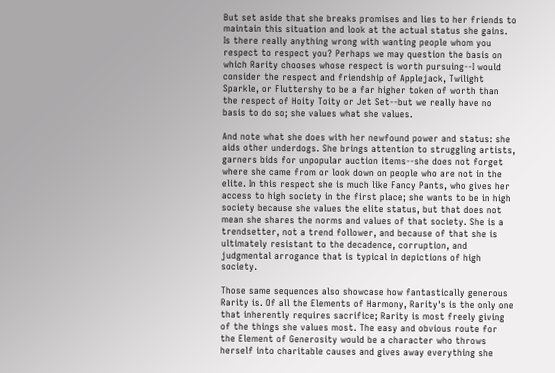But set aside that she breaks promises and lies to her friends to maintain this situation and look at the actual status she gains. Is there really anything wrong with wanting people whom you respect to respect you? Perhaps we may question the basis on which Rarity chooses whose respect is worth pursuing--I would consider the respect and friendship of Applejack, Twilight Sparkle, or Fluttershy to be a far higher token of worth than the respect of Hoity Toity or Jet Set--but we really have no basis to do so; she values what she values.

And note what she does with her newfound power and status: she aids other underdogs. She brings attention to struggling artists, garners bids for unpopular auction items--she does not forget where she came from or look down on people who are not in the elite. In this respect she is much like Fancy Pants, who gives her access to high society in the first place; she wants to be in high society because she values the elite status, but that does not mean she shares the norms and values of that society. She is a trendsetter, not a trend follower, and because of that she is ultimately resistant to the decadence, corruption, and judgmental arrogance that is typical in depictions of high society.

Those same sequences also showcase how fantastically generous Rarity is. Of all the Elements of Harmony, Rarity's is the only one that inherently requires sacrifice; Rarity is most freely giving of the things she values most. The easy and obvious route for the Element of Generosity would be a character who throws herself into charitable causes and gives away everything she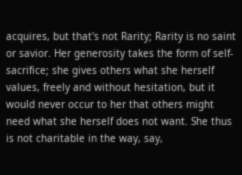acquires, but that's not Rarity; Rarity is no saint or savior. Her generosity takes the form of self-sacrifice; she gives others what she herself values, freely and without hesitation, but it would never occur to her that others might need what she herself does not want. She thus is not charitable in the way, say,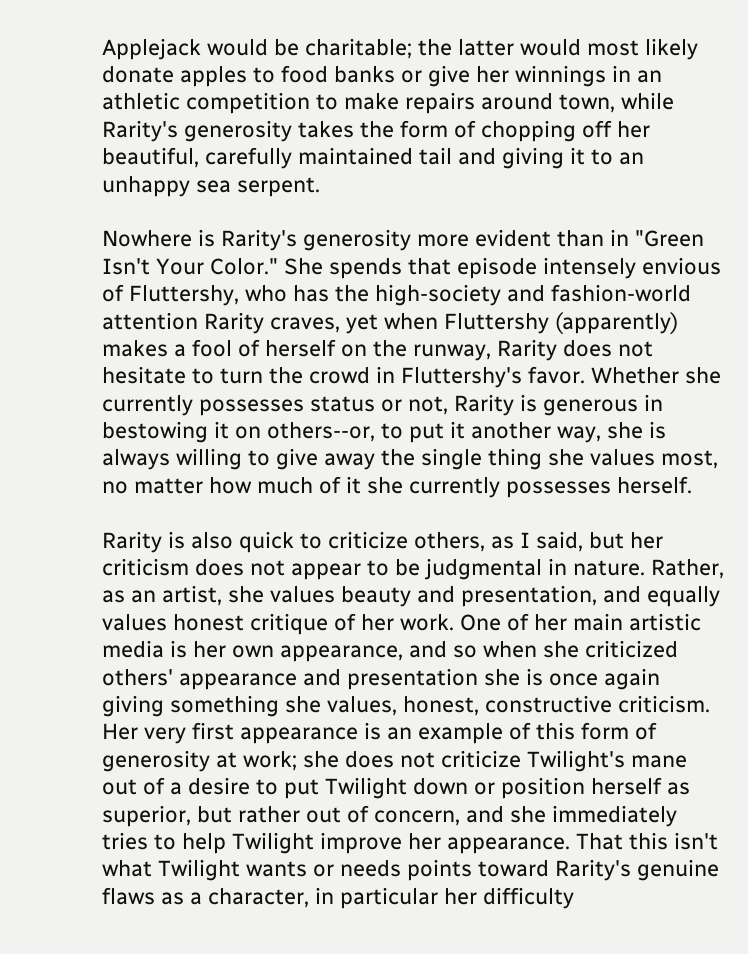Applejack would be charitable; the latter would most likely donate apples to food banks or give her winnings in an athletic competition to make repairs around town, while Rarity's generosity takes the form of chopping off her beautiful, carefully maintained tail and giving it to an unhappy sea serpent.

Nowhere is Rarity's generosity more evident than in "Green Isn't Your Color." She spends that episode intensely envious of Fluttershy, who has the high-society and fashion-world attention Rarity craves, yet when Fluttershy (apparently) makes a fool of herself on the runway, Rarity does not hesitate to turn the crowd in Fluttershy's favor. Whether she currently possesses status or not, Rarity is generous in bestowing it on others--or, to put it another way, she is always willing to give away the single thing she values most, no matter how much of it she currently possesses herself.

Rarity is also quick to criticize others, as I said, but her criticism does not appear to be judgmental in nature. Rather, as an artist, she values beauty and presentation, and equally values honest critique of her work. One of her main artistic media is her own appearance, and so when she criticized others' appearance and presentation she is once again giving something she values, honest, constructive criticism. Her very first appearance is an example of this form of generosity at work; she does not criticize Twilight's mane out of a desire to put Twilight down or position herself as superior, but rather out of concern, and she immediately tries to help Twilight improve her appearance. That this isn't what Twilight wants or needs points toward Rarity's genuine flaws as a character, in particular her difficulty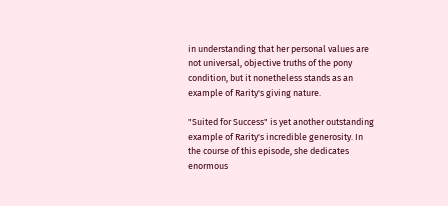in understanding that her personal values are not universal, objective truths of the pony condition, but it nonetheless stands as an example of Rarity's giving nature.

"Suited for Success" is yet another outstanding example of Rarity's incredible generosity. In the course of this episode, she dedicates enormous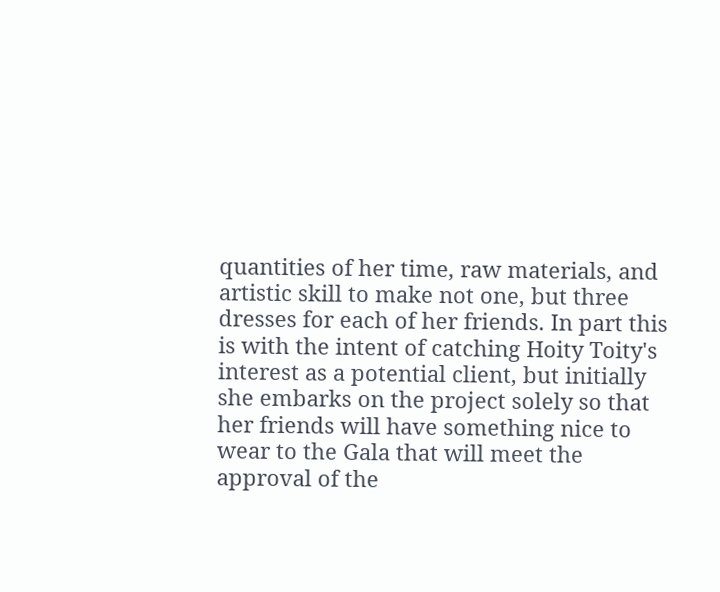quantities of her time, raw materials, and artistic skill to make not one, but three dresses for each of her friends. In part this is with the intent of catching Hoity Toity's interest as a potential client, but initially she embarks on the project solely so that her friends will have something nice to wear to the Gala that will meet the approval of the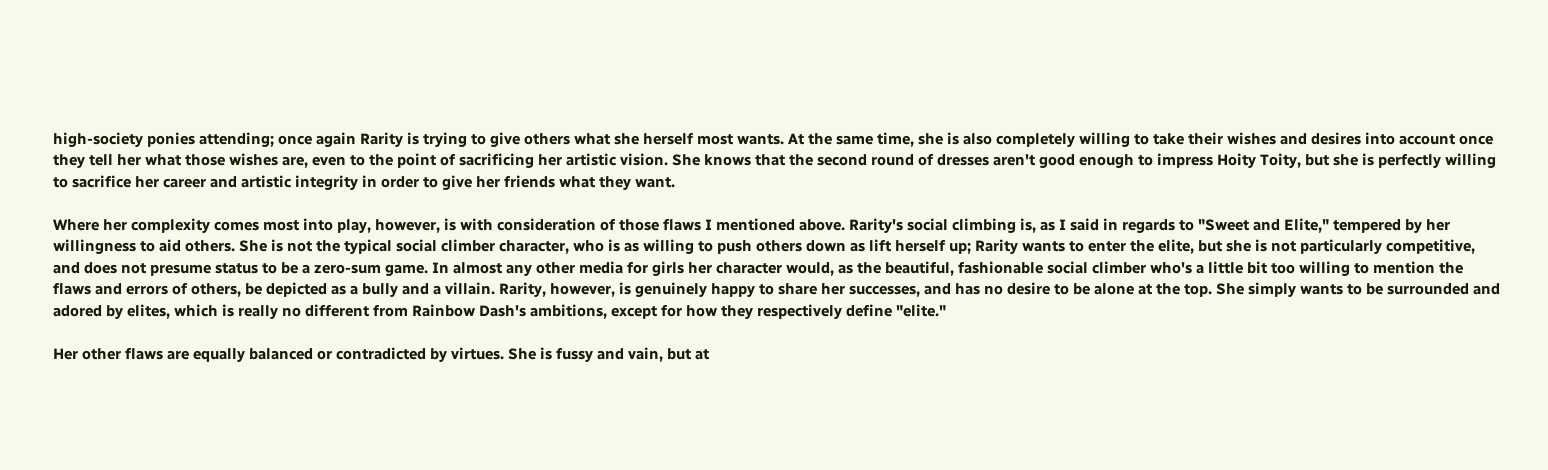high-society ponies attending; once again Rarity is trying to give others what she herself most wants. At the same time, she is also completely willing to take their wishes and desires into account once they tell her what those wishes are, even to the point of sacrificing her artistic vision. She knows that the second round of dresses aren't good enough to impress Hoity Toity, but she is perfectly willing to sacrifice her career and artistic integrity in order to give her friends what they want.

Where her complexity comes most into play, however, is with consideration of those flaws I mentioned above. Rarity's social climbing is, as I said in regards to "Sweet and Elite," tempered by her willingness to aid others. She is not the typical social climber character, who is as willing to push others down as lift herself up; Rarity wants to enter the elite, but she is not particularly competitive, and does not presume status to be a zero-sum game. In almost any other media for girls her character would, as the beautiful, fashionable social climber who's a little bit too willing to mention the flaws and errors of others, be depicted as a bully and a villain. Rarity, however, is genuinely happy to share her successes, and has no desire to be alone at the top. She simply wants to be surrounded and adored by elites, which is really no different from Rainbow Dash's ambitions, except for how they respectively define "elite."

Her other flaws are equally balanced or contradicted by virtues. She is fussy and vain, but at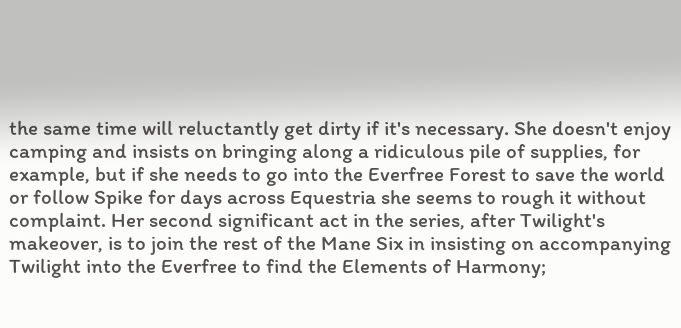the same time will reluctantly get dirty if it's necessary. She doesn't enjoy camping and insists on bringing along a ridiculous pile of supplies, for example, but if she needs to go into the Everfree Forest to save the world or follow Spike for days across Equestria she seems to rough it without complaint. Her second significant act in the series, after Twilight's makeover, is to join the rest of the Mane Six in insisting on accompanying Twilight into the Everfree to find the Elements of Harmony;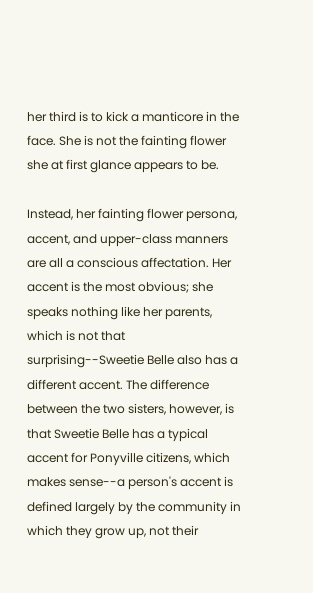her third is to kick a manticore in the face. She is not the fainting flower she at first glance appears to be.

Instead, her fainting flower persona, accent, and upper-class manners are all a conscious affectation. Her accent is the most obvious; she speaks nothing like her parents, which is not that surprising--Sweetie Belle also has a different accent. The difference between the two sisters, however, is that Sweetie Belle has a typical accent for Ponyville citizens, which makes sense--a person's accent is defined largely by the community in which they grow up, not their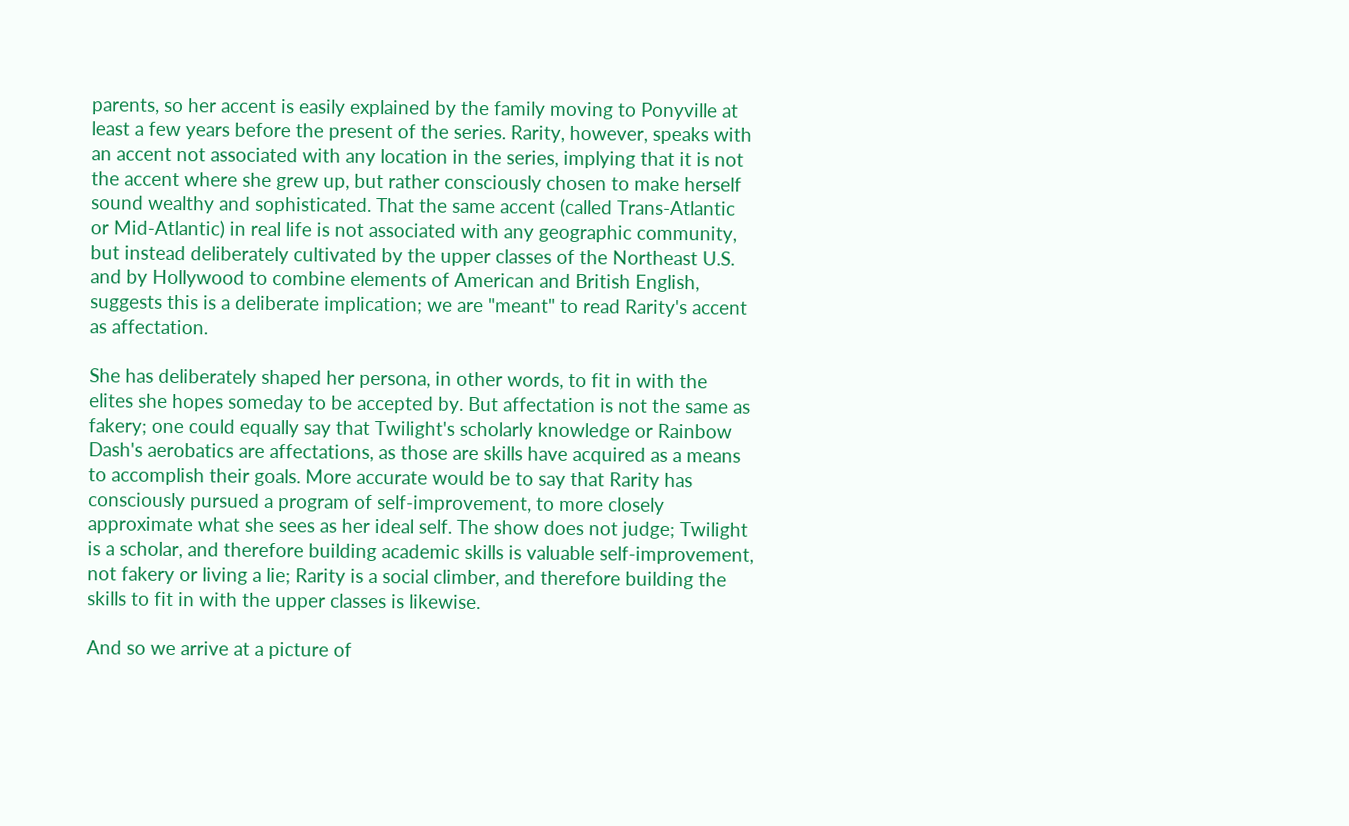parents, so her accent is easily explained by the family moving to Ponyville at least a few years before the present of the series. Rarity, however, speaks with an accent not associated with any location in the series, implying that it is not the accent where she grew up, but rather consciously chosen to make herself sound wealthy and sophisticated. That the same accent (called Trans-Atlantic or Mid-Atlantic) in real life is not associated with any geographic community, but instead deliberately cultivated by the upper classes of the Northeast U.S. and by Hollywood to combine elements of American and British English, suggests this is a deliberate implication; we are "meant" to read Rarity's accent as affectation.

She has deliberately shaped her persona, in other words, to fit in with the elites she hopes someday to be accepted by. But affectation is not the same as fakery; one could equally say that Twilight's scholarly knowledge or Rainbow Dash's aerobatics are affectations, as those are skills have acquired as a means to accomplish their goals. More accurate would be to say that Rarity has consciously pursued a program of self-improvement, to more closely approximate what she sees as her ideal self. The show does not judge; Twilight is a scholar, and therefore building academic skills is valuable self-improvement, not fakery or living a lie; Rarity is a social climber, and therefore building the skills to fit in with the upper classes is likewise.

And so we arrive at a picture of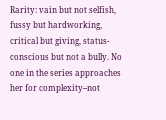Rarity: vain but not selfish, fussy but hardworking, critical but giving, status-conscious but not a bully. No one in the series approaches her for complexity--not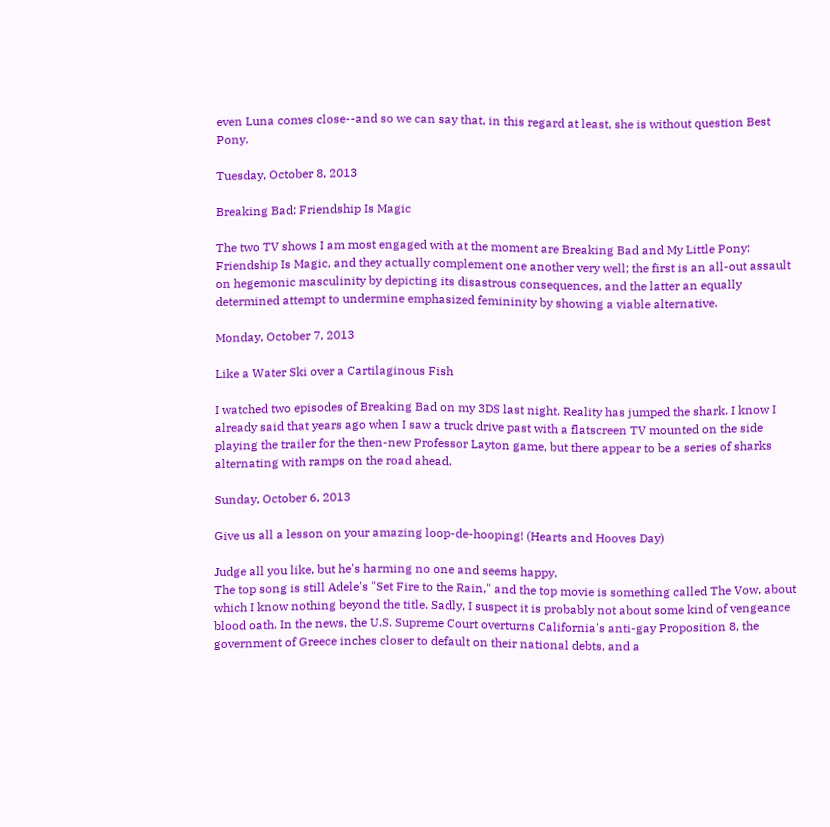even Luna comes close--and so we can say that, in this regard at least, she is without question Best Pony.

Tuesday, October 8, 2013

Breaking Bad: Friendship Is Magic

The two TV shows I am most engaged with at the moment are Breaking Bad and My Little Pony: Friendship Is Magic, and they actually complement one another very well; the first is an all-out assault on hegemonic masculinity by depicting its disastrous consequences, and the latter an equally determined attempt to undermine emphasized femininity by showing a viable alternative.

Monday, October 7, 2013

Like a Water Ski over a Cartilaginous Fish

I watched two episodes of Breaking Bad on my 3DS last night. Reality has jumped the shark. I know I already said that years ago when I saw a truck drive past with a flatscreen TV mounted on the side playing the trailer for the then-new Professor Layton game, but there appear to be a series of sharks alternating with ramps on the road ahead.

Sunday, October 6, 2013

Give us all a lesson on your amazing loop-de-hooping! (Hearts and Hooves Day)

Judge all you like, but he's harming no one and seems happy.
The top song is still Adele's "Set Fire to the Rain," and the top movie is something called The Vow, about which I know nothing beyond the title. Sadly, I suspect it is probably not about some kind of vengeance blood oath. In the news, the U.S. Supreme Court overturns California's anti-gay Proposition 8, the government of Greece inches closer to default on their national debts, and a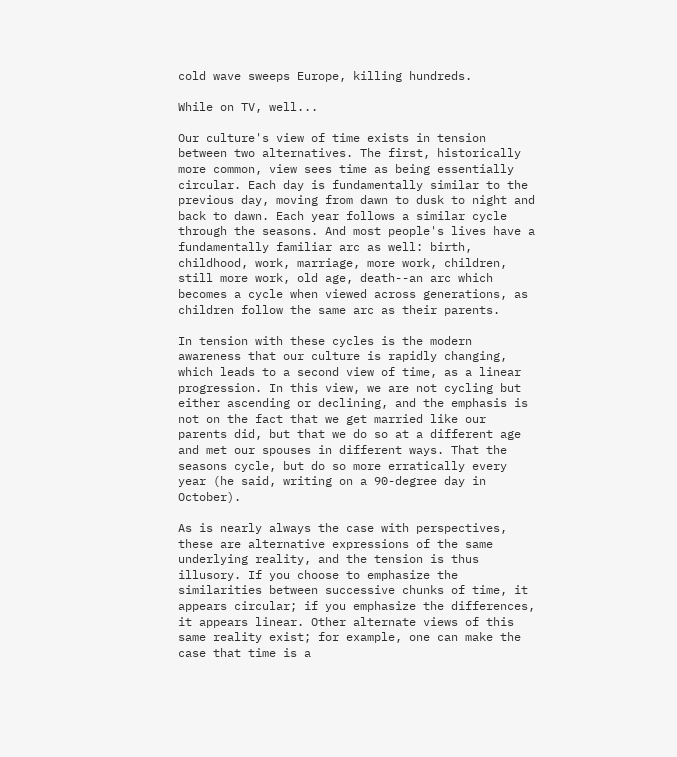cold wave sweeps Europe, killing hundreds.

While on TV, well...

Our culture's view of time exists in tension between two alternatives. The first, historically more common, view sees time as being essentially circular. Each day is fundamentally similar to the previous day, moving from dawn to dusk to night and back to dawn. Each year follows a similar cycle through the seasons. And most people's lives have a fundamentally familiar arc as well: birth, childhood, work, marriage, more work, children, still more work, old age, death--an arc which becomes a cycle when viewed across generations, as children follow the same arc as their parents.

In tension with these cycles is the modern awareness that our culture is rapidly changing, which leads to a second view of time, as a linear progression. In this view, we are not cycling but either ascending or declining, and the emphasis is not on the fact that we get married like our parents did, but that we do so at a different age and met our spouses in different ways. That the seasons cycle, but do so more erratically every year (he said, writing on a 90-degree day in October).

As is nearly always the case with perspectives, these are alternative expressions of the same underlying reality, and the tension is thus illusory. If you choose to emphasize the similarities between successive chunks of time, it appears circular; if you emphasize the differences, it appears linear. Other alternate views of this same reality exist; for example, one can make the case that time is a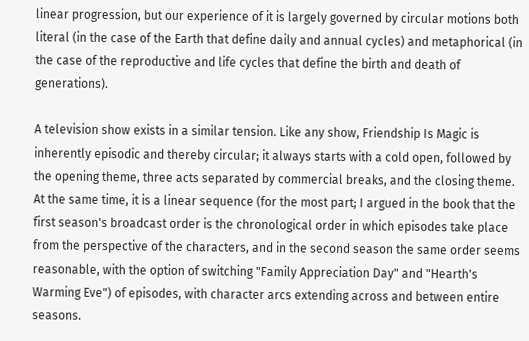linear progression, but our experience of it is largely governed by circular motions both literal (in the case of the Earth that define daily and annual cycles) and metaphorical (in the case of the reproductive and life cycles that define the birth and death of generations).

A television show exists in a similar tension. Like any show, Friendship Is Magic is inherently episodic and thereby circular; it always starts with a cold open, followed by the opening theme, three acts separated by commercial breaks, and the closing theme. At the same time, it is a linear sequence (for the most part; I argued in the book that the first season's broadcast order is the chronological order in which episodes take place from the perspective of the characters, and in the second season the same order seems reasonable, with the option of switching "Family Appreciation Day" and "Hearth's Warming Eve") of episodes, with character arcs extending across and between entire seasons.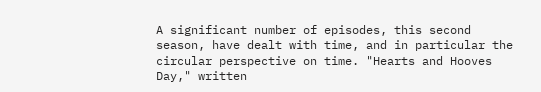A significant number of episodes, this second season, have dealt with time, and in particular the circular perspective on time. "Hearts and Hooves Day," written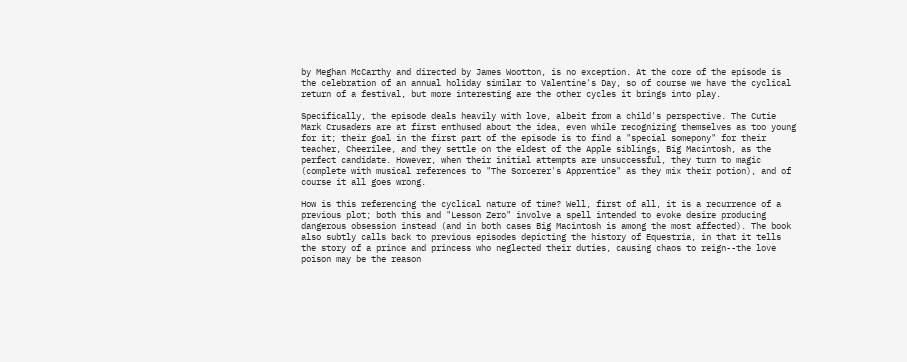by Meghan McCarthy and directed by James Wootton, is no exception. At the core of the episode is the celebration of an annual holiday similar to Valentine's Day, so of course we have the cyclical return of a festival, but more interesting are the other cycles it brings into play.

Specifically, the episode deals heavily with love, albeit from a child's perspective. The Cutie Mark Crusaders are at first enthused about the idea, even while recognizing themselves as too young for it; their goal in the first part of the episode is to find a "special somepony" for their teacher, Cheerilee, and they settle on the eldest of the Apple siblings, Big Macintosh, as the perfect candidate. However, when their initial attempts are unsuccessful, they turn to magic (complete with musical references to "The Sorcerer's Apprentice" as they mix their potion), and of course it all goes wrong.

How is this referencing the cyclical nature of time? Well, first of all, it is a recurrence of a previous plot; both this and "Lesson Zero" involve a spell intended to evoke desire producing dangerous obsession instead (and in both cases Big Macintosh is among the most affected). The book also subtly calls back to previous episodes depicting the history of Equestria, in that it tells the story of a prince and princess who neglected their duties, causing chaos to reign--the love poison may be the reason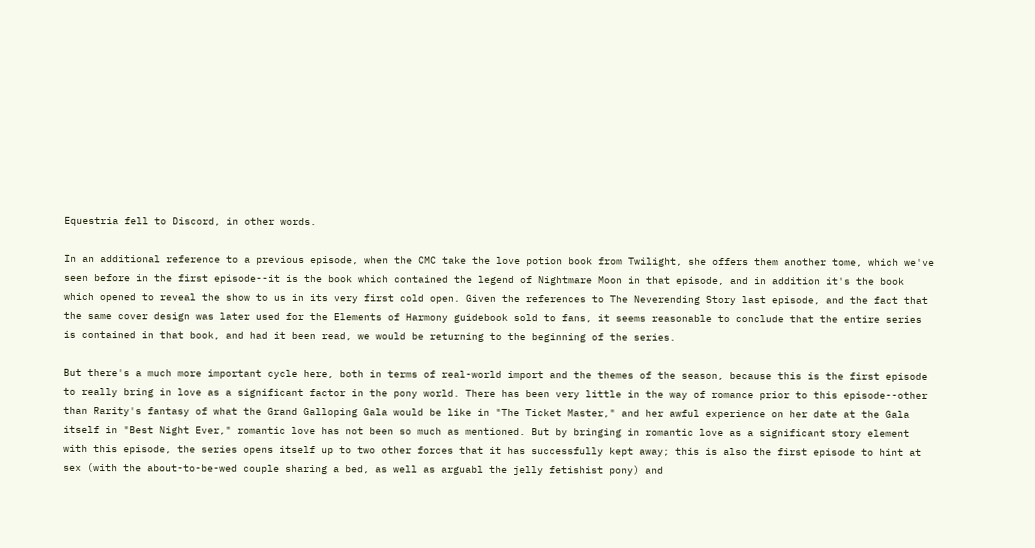Equestria fell to Discord, in other words.

In an additional reference to a previous episode, when the CMC take the love potion book from Twilight, she offers them another tome, which we've seen before in the first episode--it is the book which contained the legend of Nightmare Moon in that episode, and in addition it's the book which opened to reveal the show to us in its very first cold open. Given the references to The Neverending Story last episode, and the fact that the same cover design was later used for the Elements of Harmony guidebook sold to fans, it seems reasonable to conclude that the entire series is contained in that book, and had it been read, we would be returning to the beginning of the series.

But there's a much more important cycle here, both in terms of real-world import and the themes of the season, because this is the first episode to really bring in love as a significant factor in the pony world. There has been very little in the way of romance prior to this episode--other than Rarity's fantasy of what the Grand Galloping Gala would be like in "The Ticket Master," and her awful experience on her date at the Gala itself in "Best Night Ever," romantic love has not been so much as mentioned. But by bringing in romantic love as a significant story element with this episode, the series opens itself up to two other forces that it has successfully kept away; this is also the first episode to hint at sex (with the about-to-be-wed couple sharing a bed, as well as arguabl the jelly fetishist pony) and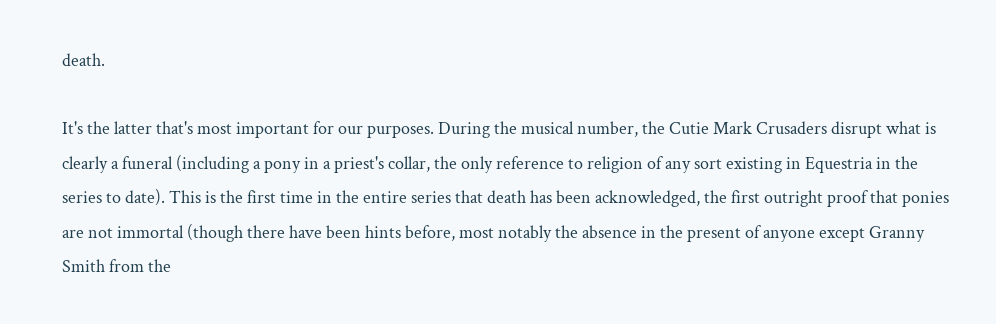death.

It's the latter that's most important for our purposes. During the musical number, the Cutie Mark Crusaders disrupt what is clearly a funeral (including a pony in a priest's collar, the only reference to religion of any sort existing in Equestria in the series to date). This is the first time in the entire series that death has been acknowledged, the first outright proof that ponies are not immortal (though there have been hints before, most notably the absence in the present of anyone except Granny Smith from the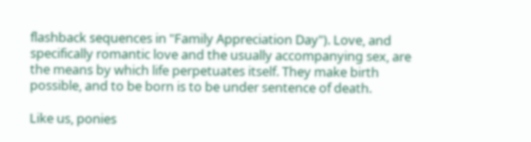flashback sequences in "Family Appreciation Day"). Love, and specifically romantic love and the usually accompanying sex, are the means by which life perpetuates itself. They make birth possible, and to be born is to be under sentence of death.

Like us, ponies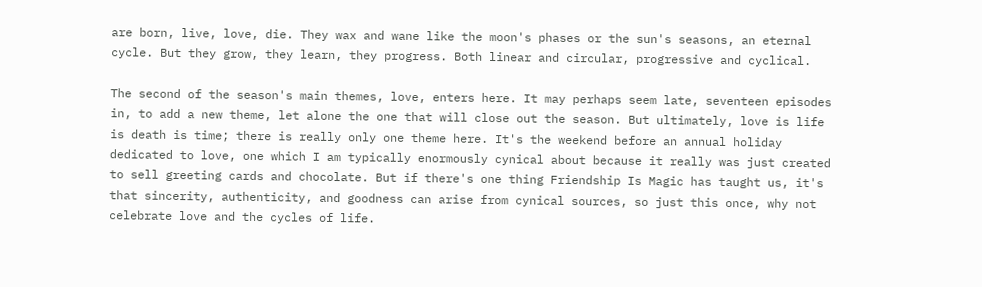are born, live, love, die. They wax and wane like the moon's phases or the sun's seasons, an eternal cycle. But they grow, they learn, they progress. Both linear and circular, progressive and cyclical.

The second of the season's main themes, love, enters here. It may perhaps seem late, seventeen episodes in, to add a new theme, let alone the one that will close out the season. But ultimately, love is life is death is time; there is really only one theme here. It's the weekend before an annual holiday dedicated to love, one which I am typically enormously cynical about because it really was just created to sell greeting cards and chocolate. But if there's one thing Friendship Is Magic has taught us, it's that sincerity, authenticity, and goodness can arise from cynical sources, so just this once, why not celebrate love and the cycles of life.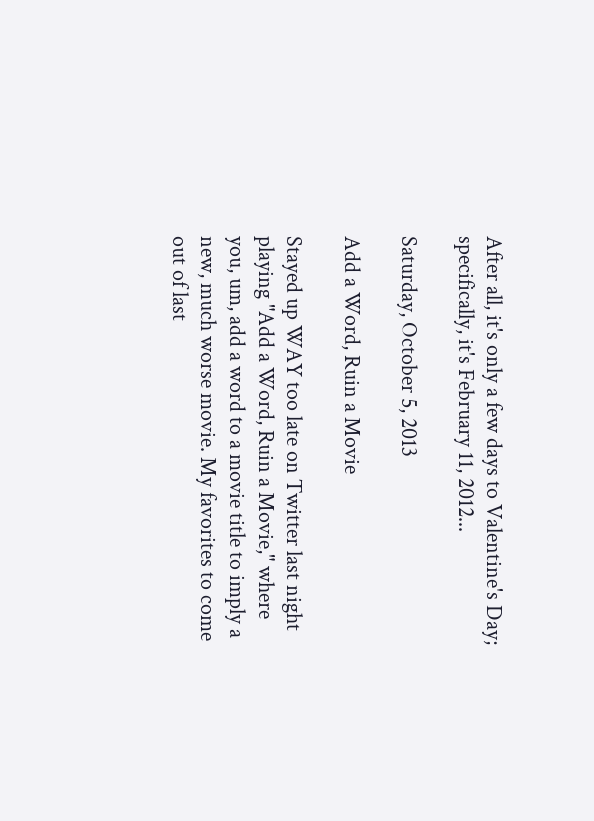After all, it's only a few days to Valentine's Day; specifically, it's February 11, 2012...

Saturday, October 5, 2013

Add a Word, Ruin a Movie

Stayed up WAY too late on Twitter last night playing "Add a Word, Ruin a Movie," where you, um, add a word to a movie title to imply a new, much worse movie. My favorites to come out of last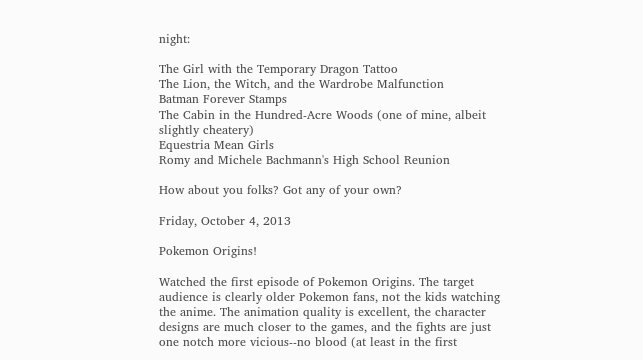night:

The Girl with the Temporary Dragon Tattoo
The Lion, the Witch, and the Wardrobe Malfunction
Batman Forever Stamps
The Cabin in the Hundred-Acre Woods (one of mine, albeit slightly cheatery)
Equestria Mean Girls
Romy and Michele Bachmann's High School Reunion

How about you folks? Got any of your own?

Friday, October 4, 2013

Pokemon Origins!

Watched the first episode of Pokemon Origins. The target audience is clearly older Pokemon fans, not the kids watching the anime. The animation quality is excellent, the character designs are much closer to the games, and the fights are just one notch more vicious--no blood (at least in the first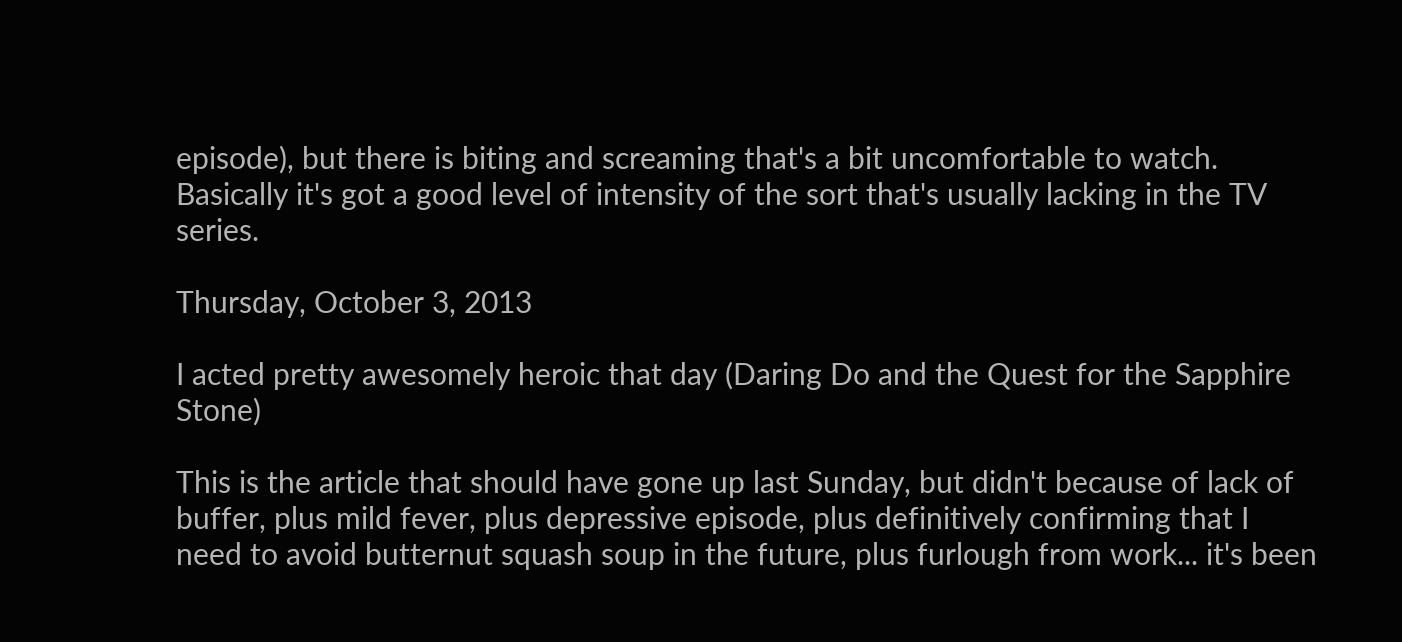episode), but there is biting and screaming that's a bit uncomfortable to watch. Basically it's got a good level of intensity of the sort that's usually lacking in the TV series.

Thursday, October 3, 2013

I acted pretty awesomely heroic that day (Daring Do and the Quest for the Sapphire Stone)

This is the article that should have gone up last Sunday, but didn't because of lack of buffer, plus mild fever, plus depressive episode, plus definitively confirming that I need to avoid butternut squash soup in the future, plus furlough from work... it's been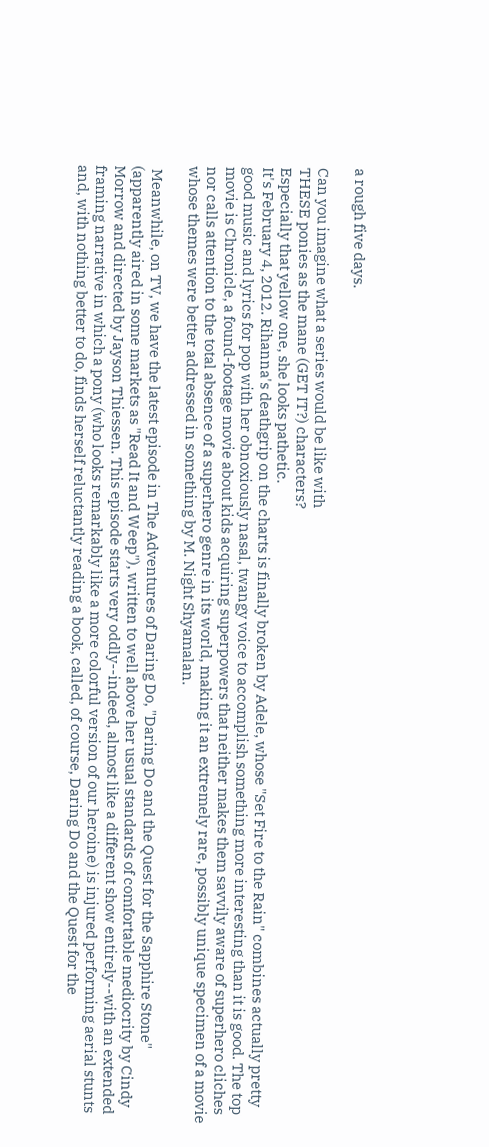a rough five days.

Can you imagine what a series would be like with
THESE ponies as the mane (GET IT?) characters?
Especially that yellow one, she looks pathetic.
It's February 4, 2012. Rihanna's deathgrip on the charts is finally broken by Adele, whose "Set Fire to the Rain" combines actually pretty good music and lyrics for pop with her obnoxiously nasal, twangy voice to accomplish something more interesting than it is good. The top movie is Chronicle, a found-footage movie about kids acquiring superpowers that neither makes them savvily aware of superhero cliches nor calls attention to the total absence of a superhero genre in its world, making it an extremely rare, possibly unique specimen of a movie whose themes were better addressed in something by M. Night Shyamalan.

 Meanwhile, on TV, we have the latest episode in The Adventures of Daring Do, "Daring Do and the Quest for the Sapphire Stone" (apparently aired in some markets as "Read It and Weep"), written to well above her usual standards of comfortable mediocrity by Cindy Morrow and directed by Jayson Thiessen. This episode starts very oddly--indeed, almost like a different show entirely--with an extended framing narrative in which a pony (who looks remarkably like a more colorful version of our heroine) is injured performing aerial stunts and, with nothing better to do, finds herself reluctantly reading a book, called, of course, Daring Do and the Quest for the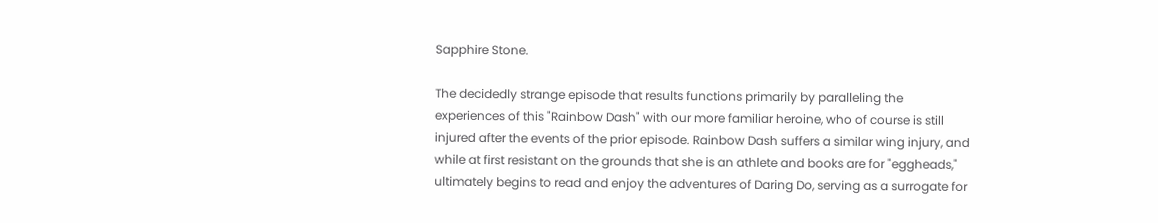Sapphire Stone.

The decidedly strange episode that results functions primarily by paralleling the experiences of this "Rainbow Dash" with our more familiar heroine, who of course is still injured after the events of the prior episode. Rainbow Dash suffers a similar wing injury, and while at first resistant on the grounds that she is an athlete and books are for "eggheads," ultimately begins to read and enjoy the adventures of Daring Do, serving as a surrogate for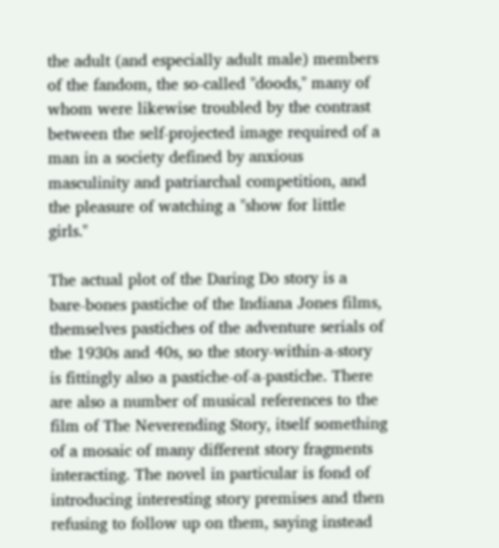the adult (and especially adult male) members of the fandom, the so-called "doods," many of whom were likewise troubled by the contrast between the self-projected image required of a man in a society defined by anxious masculinity and patriarchal competition, and the pleasure of watching a "show for little girls."

The actual plot of the Daring Do story is a bare-bones pastiche of the Indiana Jones films, themselves pastiches of the adventure serials of the 1930s and 40s, so the story-within-a-story is fittingly also a pastiche-of-a-pastiche. There are also a number of musical references to the film of The Neverending Story, itself something of a mosaic of many different story fragments interacting. The novel in particular is fond of introducing interesting story premises and then refusing to follow up on them, saying instead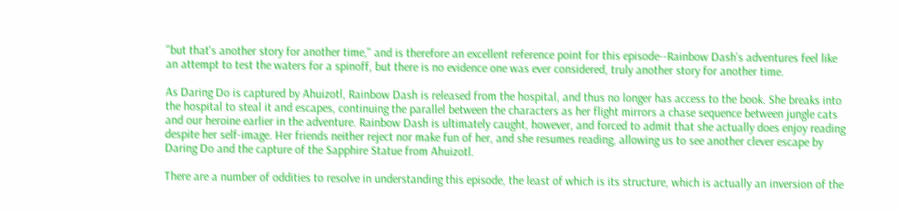"but that's another story for another time," and is therefore an excellent reference point for this episode--Rainbow Dash's adventures feel like an attempt to test the waters for a spinoff, but there is no evidence one was ever considered, truly another story for another time.

As Daring Do is captured by Ahuizotl, Rainbow Dash is released from the hospital, and thus no longer has access to the book. She breaks into the hospital to steal it and escapes, continuing the parallel between the characters as her flight mirrors a chase sequence between jungle cats and our heroine earlier in the adventure. Rainbow Dash is ultimately caught, however, and forced to admit that she actually does enjoy reading despite her self-image. Her friends neither reject nor make fun of her, and she resumes reading, allowing us to see another clever escape by Daring Do and the capture of the Sapphire Statue from Ahuizotl.

There are a number of oddities to resolve in understanding this episode, the least of which is its structure, which is actually an inversion of the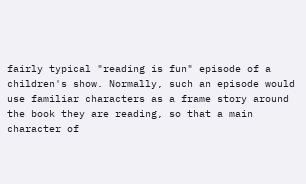fairly typical "reading is fun" episode of a children's show. Normally, such an episode would use familiar characters as a frame story around the book they are reading, so that a main character of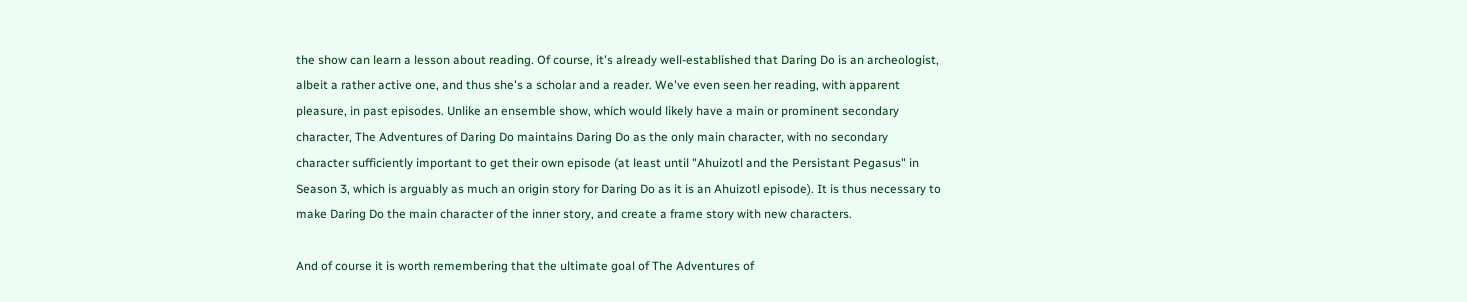the show can learn a lesson about reading. Of course, it's already well-established that Daring Do is an archeologist, albeit a rather active one, and thus she's a scholar and a reader. We've even seen her reading, with apparent pleasure, in past episodes. Unlike an ensemble show, which would likely have a main or prominent secondary character, The Adventures of Daring Do maintains Daring Do as the only main character, with no secondary character sufficiently important to get their own episode (at least until "Ahuizotl and the Persistant Pegasus" in Season 3, which is arguably as much an origin story for Daring Do as it is an Ahuizotl episode). It is thus necessary to make Daring Do the main character of the inner story, and create a frame story with new characters.

And of course it is worth remembering that the ultimate goal of The Adventures of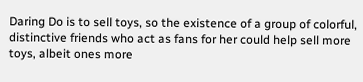Daring Do is to sell toys, so the existence of a group of colorful, distinctive friends who act as fans for her could help sell more toys, albeit ones more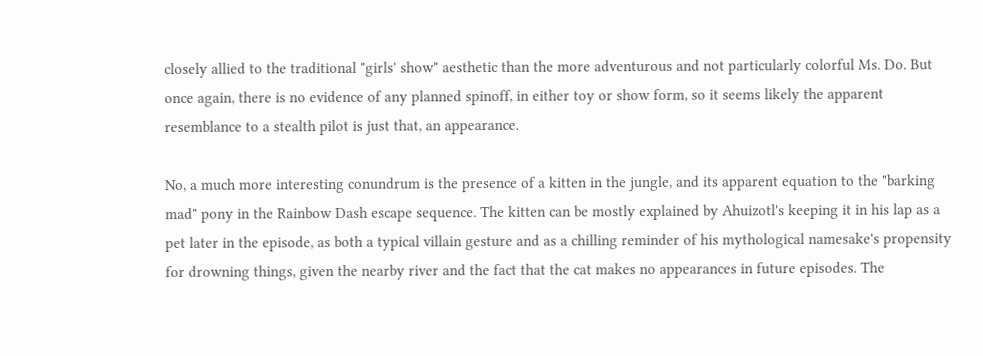closely allied to the traditional "girls' show" aesthetic than the more adventurous and not particularly colorful Ms. Do. But once again, there is no evidence of any planned spinoff, in either toy or show form, so it seems likely the apparent resemblance to a stealth pilot is just that, an appearance.

No, a much more interesting conundrum is the presence of a kitten in the jungle, and its apparent equation to the "barking mad" pony in the Rainbow Dash escape sequence. The kitten can be mostly explained by Ahuizotl's keeping it in his lap as a pet later in the episode, as both a typical villain gesture and as a chilling reminder of his mythological namesake's propensity for drowning things, given the nearby river and the fact that the cat makes no appearances in future episodes. The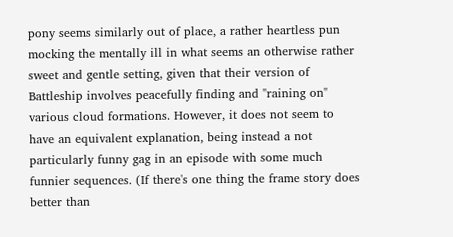pony seems similarly out of place, a rather heartless pun mocking the mentally ill in what seems an otherwise rather sweet and gentle setting, given that their version of Battleship involves peacefully finding and "raining on" various cloud formations. However, it does not seem to have an equivalent explanation, being instead a not particularly funny gag in an episode with some much funnier sequences. (If there's one thing the frame story does better than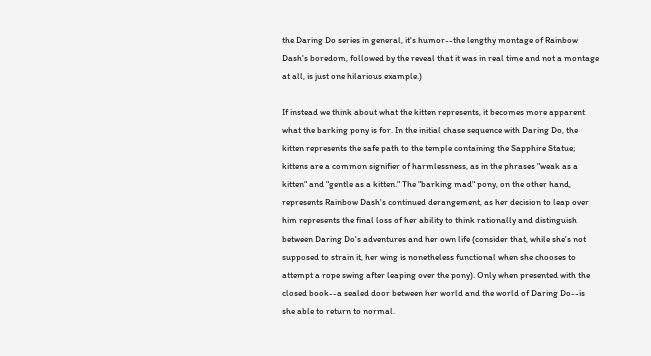the Daring Do series in general, it's humor--the lengthy montage of Rainbow Dash's boredom, followed by the reveal that it was in real time and not a montage at all, is just one hilarious example.)

If instead we think about what the kitten represents, it becomes more apparent what the barking pony is for. In the initial chase sequence with Daring Do, the kitten represents the safe path to the temple containing the Sapphire Statue; kittens are a common signifier of harmlessness, as in the phrases "weak as a kitten" and "gentle as a kitten." The "barking mad" pony, on the other hand, represents Rainbow Dash's continued derangement, as her decision to leap over him represents the final loss of her ability to think rationally and distinguish between Daring Do's adventures and her own life (consider that, while she's not supposed to strain it, her wing is nonetheless functional when she chooses to attempt a rope swing after leaping over the pony). Only when presented with the closed book--a sealed door between her world and the world of Daring Do--is she able to return to normal.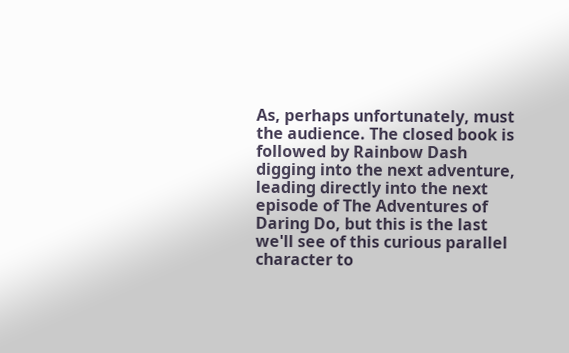As, perhaps unfortunately, must the audience. The closed book is followed by Rainbow Dash digging into the next adventure, leading directly into the next episode of The Adventures of Daring Do, but this is the last we'll see of this curious parallel character to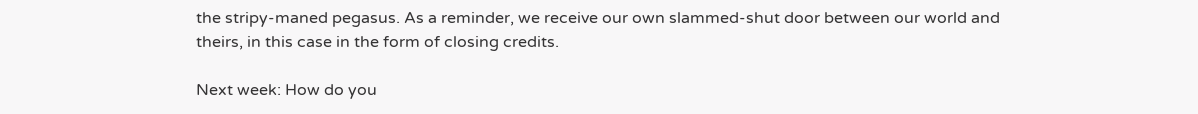the stripy-maned pegasus. As a reminder, we receive our own slammed-shut door between our world and theirs, in this case in the form of closing credits.

Next week: How do you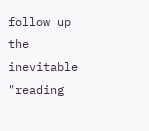follow up the inevitable "reading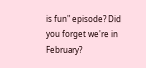is fun" episode? Did you forget we're in February?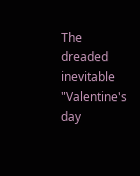The dreaded inevitable "Valentine's day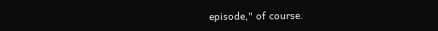episode," of course.